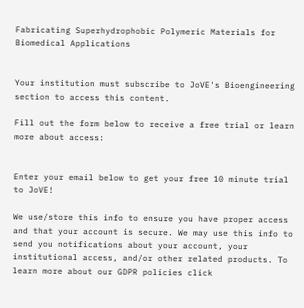Fabricating Superhydrophobic Polymeric Materials for Biomedical Applications


Your institution must subscribe to JoVE's Bioengineering section to access this content.

Fill out the form below to receive a free trial or learn more about access:


Enter your email below to get your free 10 minute trial to JoVE!

We use/store this info to ensure you have proper access and that your account is secure. We may use this info to send you notifications about your account, your institutional access, and/or other related products. To learn more about our GDPR policies click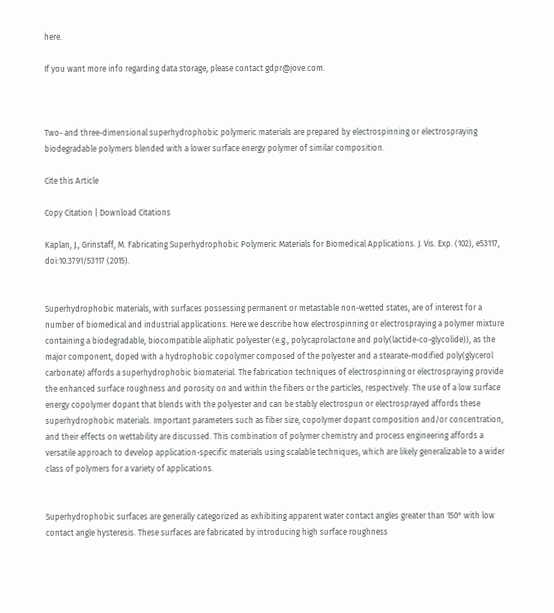here.

If you want more info regarding data storage, please contact gdpr@jove.com.



Two- and three-dimensional superhydrophobic polymeric materials are prepared by electrospinning or electrospraying biodegradable polymers blended with a lower surface energy polymer of similar composition.

Cite this Article

Copy Citation | Download Citations

Kaplan, J., Grinstaff, M. Fabricating Superhydrophobic Polymeric Materials for Biomedical Applications. J. Vis. Exp. (102), e53117, doi:10.3791/53117 (2015).


Superhydrophobic materials, with surfaces possessing permanent or metastable non-wetted states, are of interest for a number of biomedical and industrial applications. Here we describe how electrospinning or electrospraying a polymer mixture containing a biodegradable, biocompatible aliphatic polyester (e.g., polycaprolactone and poly(lactide-co-glycolide)), as the major component, doped with a hydrophobic copolymer composed of the polyester and a stearate-modified poly(glycerol carbonate) affords a superhydrophobic biomaterial. The fabrication techniques of electrospinning or electrospraying provide the enhanced surface roughness and porosity on and within the fibers or the particles, respectively. The use of a low surface energy copolymer dopant that blends with the polyester and can be stably electrospun or electrosprayed affords these superhydrophobic materials. Important parameters such as fiber size, copolymer dopant composition and/or concentration, and their effects on wettability are discussed. This combination of polymer chemistry and process engineering affords a versatile approach to develop application-specific materials using scalable techniques, which are likely generalizable to a wider class of polymers for a variety of applications.


Superhydrophobic surfaces are generally categorized as exhibiting apparent water contact angles greater than 150° with low contact angle hysteresis. These surfaces are fabricated by introducing high surface roughness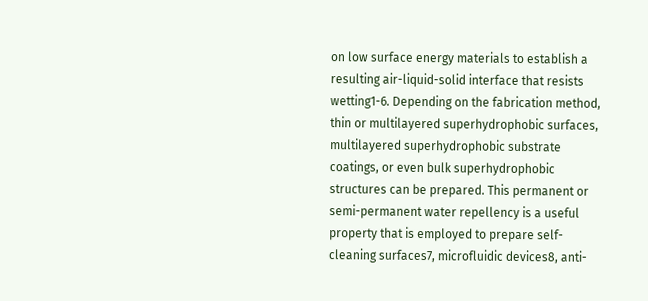on low surface energy materials to establish a resulting air-liquid-solid interface that resists wetting1-6. Depending on the fabrication method, thin or multilayered superhydrophobic surfaces, multilayered superhydrophobic substrate coatings, or even bulk superhydrophobic structures can be prepared. This permanent or semi-permanent water repellency is a useful property that is employed to prepare self-cleaning surfaces7, microfluidic devices8, anti-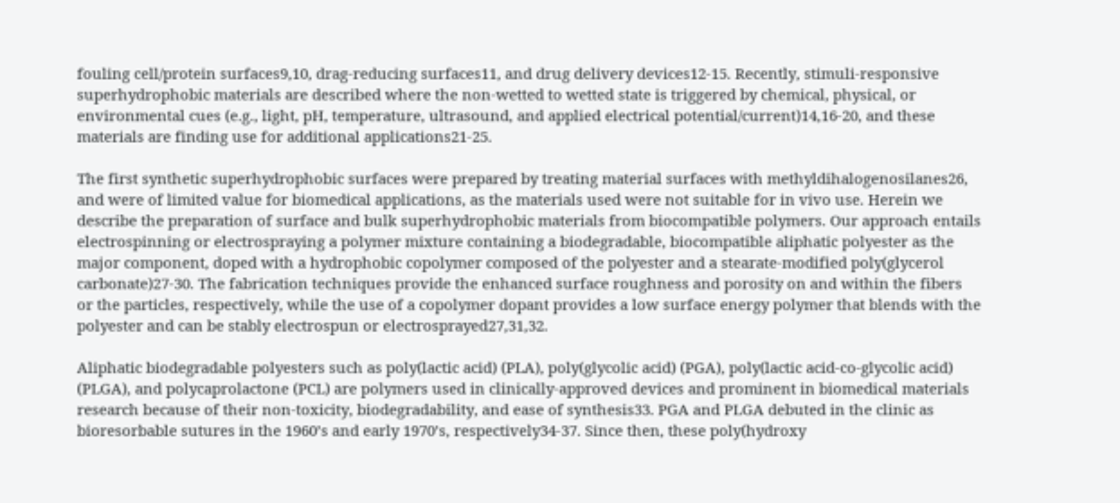fouling cell/protein surfaces9,10, drag-reducing surfaces11, and drug delivery devices12-15. Recently, stimuli-responsive superhydrophobic materials are described where the non-wetted to wetted state is triggered by chemical, physical, or environmental cues (e.g., light, pH, temperature, ultrasound, and applied electrical potential/current)14,16-20, and these materials are finding use for additional applications21-25.

The first synthetic superhydrophobic surfaces were prepared by treating material surfaces with methyldihalogenosilanes26, and were of limited value for biomedical applications, as the materials used were not suitable for in vivo use. Herein we describe the preparation of surface and bulk superhydrophobic materials from biocompatible polymers. Our approach entails electrospinning or electrospraying a polymer mixture containing a biodegradable, biocompatible aliphatic polyester as the major component, doped with a hydrophobic copolymer composed of the polyester and a stearate-modified poly(glycerol carbonate)27-30. The fabrication techniques provide the enhanced surface roughness and porosity on and within the fibers or the particles, respectively, while the use of a copolymer dopant provides a low surface energy polymer that blends with the polyester and can be stably electrospun or electrosprayed27,31,32.

Aliphatic biodegradable polyesters such as poly(lactic acid) (PLA), poly(glycolic acid) (PGA), poly(lactic acid-co-glycolic acid) (PLGA), and polycaprolactone (PCL) are polymers used in clinically-approved devices and prominent in biomedical materials research because of their non-toxicity, biodegradability, and ease of synthesis33. PGA and PLGA debuted in the clinic as bioresorbable sutures in the 1960’s and early 1970’s, respectively34-37. Since then, these poly(hydroxy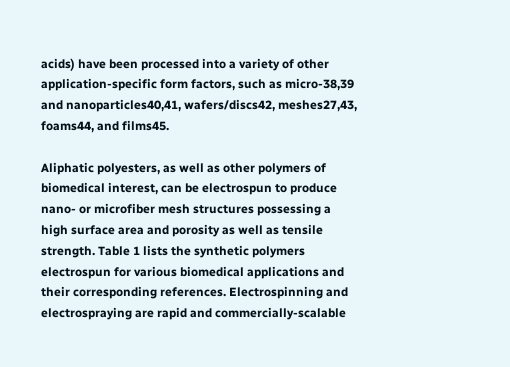acids) have been processed into a variety of other application-specific form factors, such as micro-38,39 and nanoparticles40,41, wafers/discs42, meshes27,43, foams44, and films45.

Aliphatic polyesters, as well as other polymers of biomedical interest, can be electrospun to produce nano- or microfiber mesh structures possessing a high surface area and porosity as well as tensile strength. Table 1 lists the synthetic polymers electrospun for various biomedical applications and their corresponding references. Electrospinning and electrospraying are rapid and commercially-scalable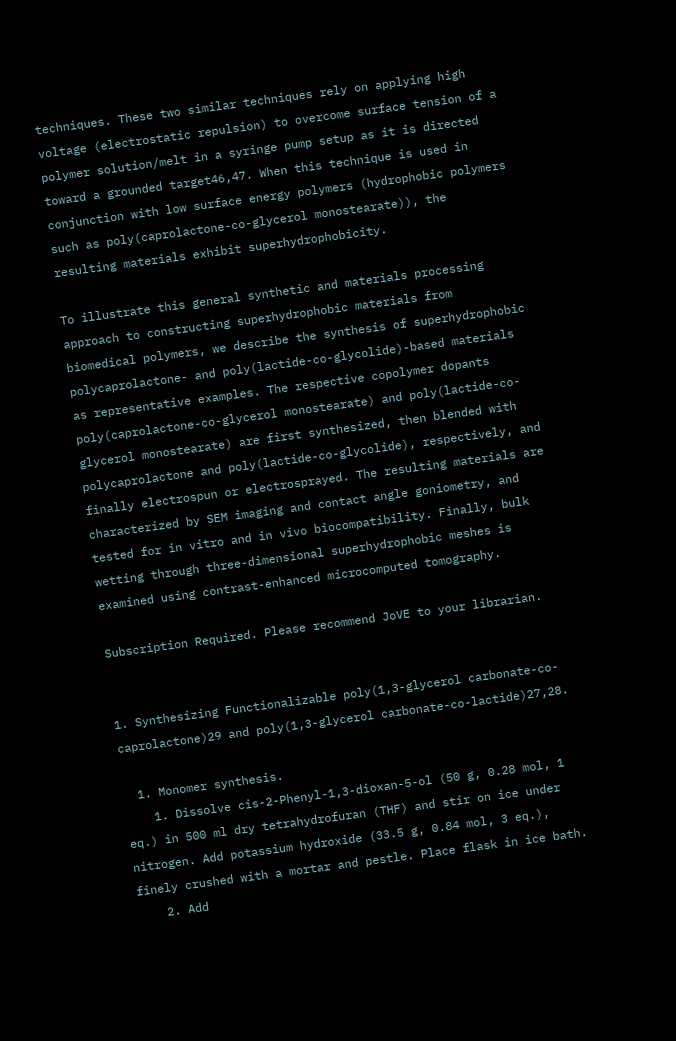techniques. These two similar techniques rely on applying high voltage (electrostatic repulsion) to overcome surface tension of a polymer solution/melt in a syringe pump setup as it is directed toward a grounded target46,47. When this technique is used in conjunction with low surface energy polymers (hydrophobic polymers such as poly(caprolactone-co-glycerol monostearate)), the resulting materials exhibit superhydrophobicity.

To illustrate this general synthetic and materials processing approach to constructing superhydrophobic materials from biomedical polymers, we describe the synthesis of superhydrophobic polycaprolactone- and poly(lactide-co-glycolide)-based materials as representative examples. The respective copolymer dopants poly(caprolactone-co-glycerol monostearate) and poly(lactide-co-glycerol monostearate) are first synthesized, then blended with polycaprolactone and poly(lactide-co-glycolide), respectively, and finally electrospun or electrosprayed. The resulting materials are characterized by SEM imaging and contact angle goniometry, and tested for in vitro and in vivo biocompatibility. Finally, bulk wetting through three-dimensional superhydrophobic meshes is examined using contrast-enhanced microcomputed tomography.

Subscription Required. Please recommend JoVE to your librarian.


1. Synthesizing Functionalizable poly(1,3-glycerol carbonate-co-caprolactone)29 and poly(1,3-glycerol carbonate-co-lactide)27,28.

  1. Monomer synthesis.
    1. Dissolve cis-2-Phenyl-1,3-dioxan-5-ol (50 g, 0.28 mol, 1 eq.) in 500 ml dry tetrahydrofuran (THF) and stir on ice under nitrogen. Add potassium hydroxide (33.5 g, 0.84 mol, 3 eq.), finely crushed with a mortar and pestle. Place flask in ice bath.
    2. Add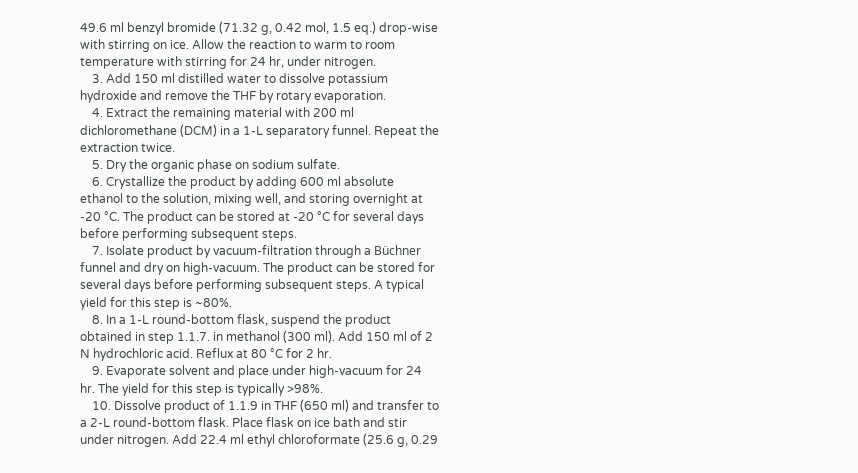49.6 ml benzyl bromide (71.32 g, 0.42 mol, 1.5 eq.) drop-wise with stirring on ice. Allow the reaction to warm to room temperature with stirring for 24 hr, under nitrogen.
    3. Add 150 ml distilled water to dissolve potassium hydroxide and remove the THF by rotary evaporation.
    4. Extract the remaining material with 200 ml dichloromethane (DCM) in a 1-L separatory funnel. Repeat the extraction twice.
    5. Dry the organic phase on sodium sulfate.
    6. Crystallize the product by adding 600 ml absolute ethanol to the solution, mixing well, and storing overnight at -20 °C. The product can be stored at -20 °C for several days before performing subsequent steps.
    7. Isolate product by vacuum-filtration through a Büchner funnel and dry on high-vacuum. The product can be stored for several days before performing subsequent steps. A typical yield for this step is ~80%.
    8. In a 1-L round-bottom flask, suspend the product obtained in step 1.1.7. in methanol (300 ml). Add 150 ml of 2 N hydrochloric acid. Reflux at 80 °C for 2 hr.
    9. Evaporate solvent and place under high-vacuum for 24 hr. The yield for this step is typically >98%.
    10. Dissolve product of 1.1.9 in THF (650 ml) and transfer to a 2-L round-bottom flask. Place flask on ice bath and stir under nitrogen. Add 22.4 ml ethyl chloroformate (25.6 g, 0.29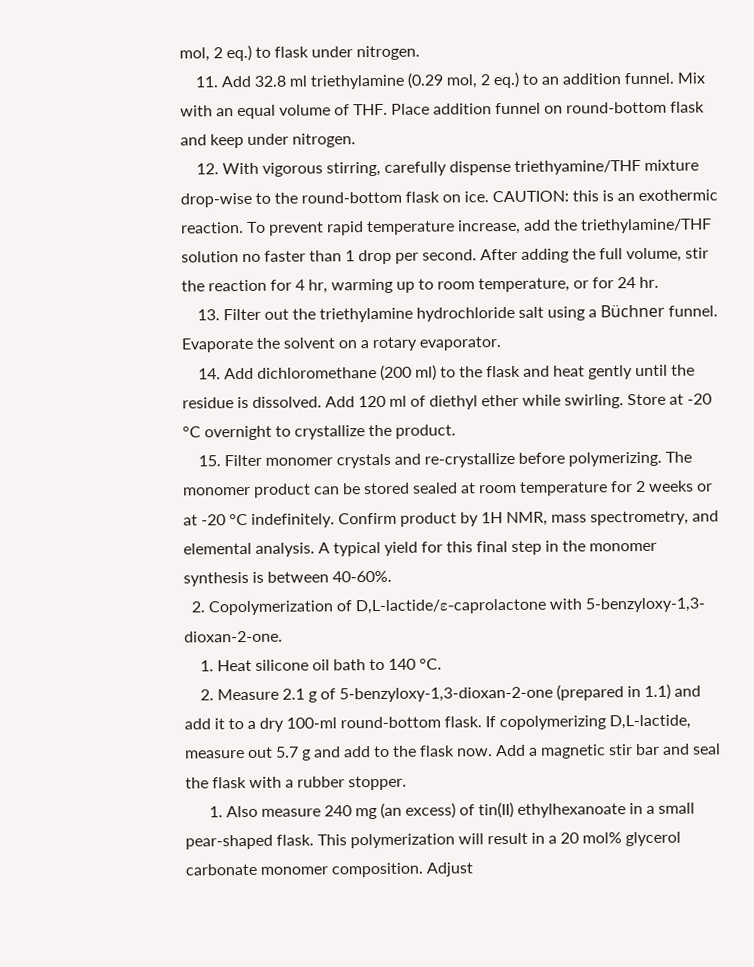mol, 2 eq.) to flask under nitrogen.
    11. Add 32.8 ml triethylamine (0.29 mol, 2 eq.) to an addition funnel. Mix with an equal volume of THF. Place addition funnel on round-bottom flask and keep under nitrogen.
    12. With vigorous stirring, carefully dispense triethyamine/THF mixture drop-wise to the round-bottom flask on ice. CAUTION: this is an exothermic reaction. To prevent rapid temperature increase, add the triethylamine/THF solution no faster than 1 drop per second. After adding the full volume, stir the reaction for 4 hr, warming up to room temperature, or for 24 hr.
    13. Filter out the triethylamine hydrochloride salt using a Büchner funnel. Evaporate the solvent on a rotary evaporator.
    14. Add dichloromethane (200 ml) to the flask and heat gently until the residue is dissolved. Add 120 ml of diethyl ether while swirling. Store at -20 °C overnight to crystallize the product.
    15. Filter monomer crystals and re-crystallize before polymerizing. The monomer product can be stored sealed at room temperature for 2 weeks or at -20 °C indefinitely. Confirm product by 1H NMR, mass spectrometry, and elemental analysis. A typical yield for this final step in the monomer synthesis is between 40-60%.
  2. Copolymerization of D,L-lactide/ε-caprolactone with 5-benzyloxy-1,3-dioxan-2-one.
    1. Heat silicone oil bath to 140 °C.
    2. Measure 2.1 g of 5-benzyloxy-1,3-dioxan-2-one (prepared in 1.1) and add it to a dry 100-ml round-bottom flask. If copolymerizing D,L-lactide, measure out 5.7 g and add to the flask now. Add a magnetic stir bar and seal the flask with a rubber stopper.
      1. Also measure 240 mg (an excess) of tin(II) ethylhexanoate in a small pear-shaped flask. This polymerization will result in a 20 mol% glycerol carbonate monomer composition. Adjust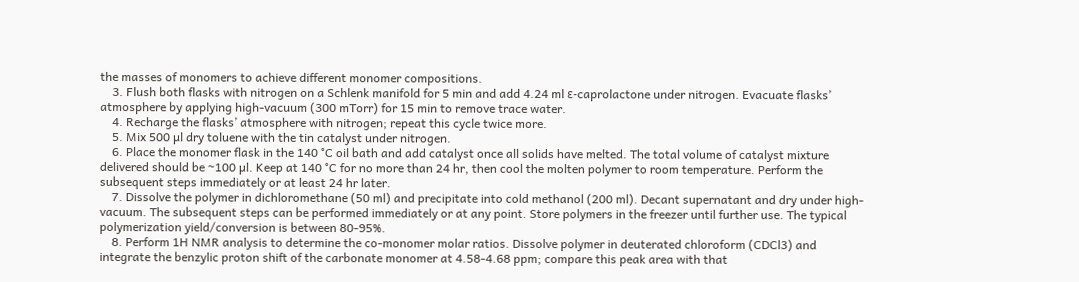the masses of monomers to achieve different monomer compositions.
    3. Flush both flasks with nitrogen on a Schlenk manifold for 5 min and add 4.24 ml ε-caprolactone under nitrogen. Evacuate flasks’ atmosphere by applying high-vacuum (300 mTorr) for 15 min to remove trace water.
    4. Recharge the flasks’ atmosphere with nitrogen; repeat this cycle twice more.
    5. Mix 500 µl dry toluene with the tin catalyst under nitrogen.
    6. Place the monomer flask in the 140 °C oil bath and add catalyst once all solids have melted. The total volume of catalyst mixture delivered should be ~100 µl. Keep at 140 °C for no more than 24 hr, then cool the molten polymer to room temperature. Perform the subsequent steps immediately or at least 24 hr later.
    7. Dissolve the polymer in dichloromethane (50 ml) and precipitate into cold methanol (200 ml). Decant supernatant and dry under high-vacuum. The subsequent steps can be performed immediately or at any point. Store polymers in the freezer until further use. The typical polymerization yield/conversion is between 80-95%.
    8. Perform 1H NMR analysis to determine the co-monomer molar ratios. Dissolve polymer in deuterated chloroform (CDCl3) and integrate the benzylic proton shift of the carbonate monomer at 4.58-4.68 ppm; compare this peak area with that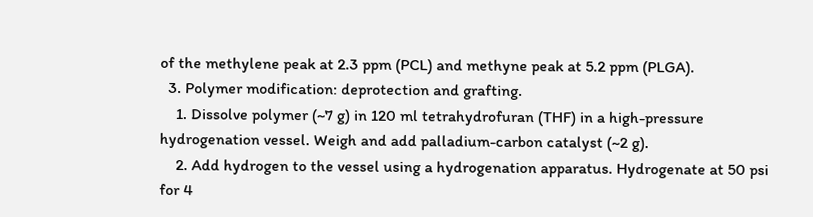of the methylene peak at 2.3 ppm (PCL) and methyne peak at 5.2 ppm (PLGA).
  3. Polymer modification: deprotection and grafting.
    1. Dissolve polymer (~7 g) in 120 ml tetrahydrofuran (THF) in a high-pressure hydrogenation vessel. Weigh and add palladium-carbon catalyst (~2 g).
    2. Add hydrogen to the vessel using a hydrogenation apparatus. Hydrogenate at 50 psi for 4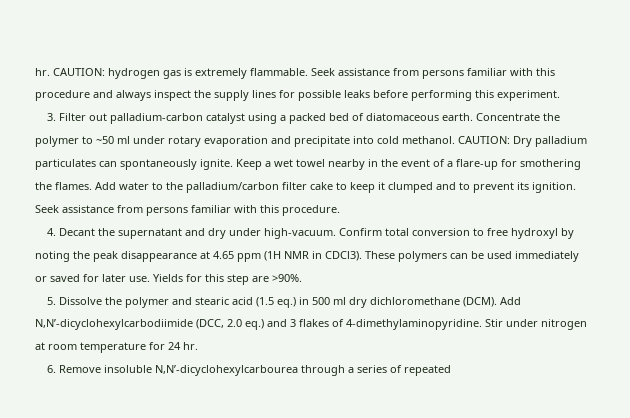hr. CAUTION: hydrogen gas is extremely flammable. Seek assistance from persons familiar with this procedure and always inspect the supply lines for possible leaks before performing this experiment.
    3. Filter out palladium-carbon catalyst using a packed bed of diatomaceous earth. Concentrate the polymer to ~50 ml under rotary evaporation and precipitate into cold methanol. CAUTION: Dry palladium particulates can spontaneously ignite. Keep a wet towel nearby in the event of a flare-up for smothering the flames. Add water to the palladium/carbon filter cake to keep it clumped and to prevent its ignition. Seek assistance from persons familiar with this procedure.
    4. Decant the supernatant and dry under high-vacuum. Confirm total conversion to free hydroxyl by noting the peak disappearance at 4.65 ppm (1H NMR in CDCl3). These polymers can be used immediately or saved for later use. Yields for this step are >90%.
    5. Dissolve the polymer and stearic acid (1.5 eq.) in 500 ml dry dichloromethane (DCM). Add N,N’-dicyclohexylcarbodiimide (DCC, 2.0 eq.) and 3 flakes of 4-dimethylaminopyridine. Stir under nitrogen at room temperature for 24 hr.
    6. Remove insoluble N,N’-dicyclohexylcarbourea through a series of repeated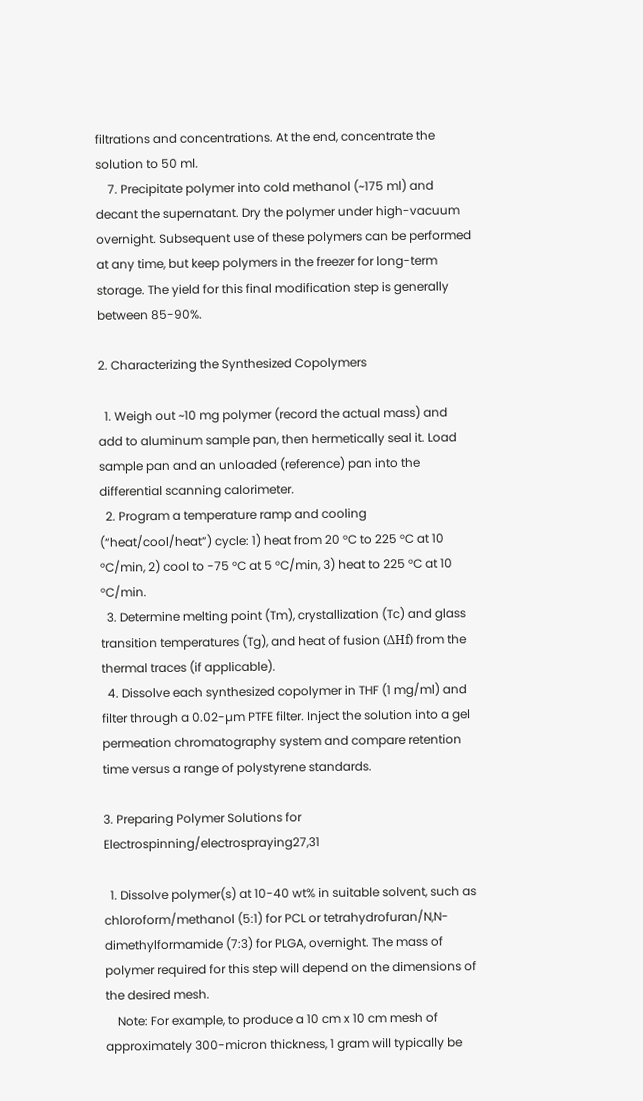filtrations and concentrations. At the end, concentrate the solution to 50 ml.
    7. Precipitate polymer into cold methanol (~175 ml) and decant the supernatant. Dry the polymer under high-vacuum overnight. Subsequent use of these polymers can be performed at any time, but keep polymers in the freezer for long-term storage. The yield for this final modification step is generally between 85-90%.

2. Characterizing the Synthesized Copolymers

  1. Weigh out ~10 mg polymer (record the actual mass) and add to aluminum sample pan, then hermetically seal it. Load sample pan and an unloaded (reference) pan into the differential scanning calorimeter.
  2. Program a temperature ramp and cooling (“heat/cool/heat”) cycle: 1) heat from 20 °C to 225 °C at 10 °C/min, 2) cool to -75 °C at 5 °C/min, 3) heat to 225 °C at 10 °C/min.
  3. Determine melting point (Tm), crystallization (Tc) and glass transition temperatures (Tg), and heat of fusion (ΔHf) from the thermal traces (if applicable).
  4. Dissolve each synthesized copolymer in THF (1 mg/ml) and filter through a 0.02-µm PTFE filter. Inject the solution into a gel permeation chromatography system and compare retention time versus a range of polystyrene standards.

3. Preparing Polymer Solutions for Electrospinning/electrospraying27,31

  1. Dissolve polymer(s) at 10-40 wt% in suitable solvent, such as chloroform/methanol (5:1) for PCL or tetrahydrofuran/N,N-dimethylformamide (7:3) for PLGA, overnight. The mass of polymer required for this step will depend on the dimensions of the desired mesh.
    Note: For example, to produce a 10 cm x 10 cm mesh of approximately 300-micron thickness, 1 gram will typically be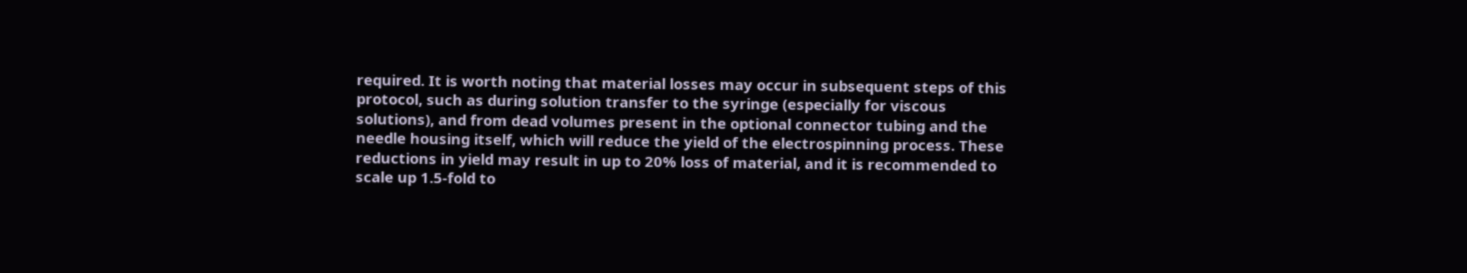required. It is worth noting that material losses may occur in subsequent steps of this protocol, such as during solution transfer to the syringe (especially for viscous solutions), and from dead volumes present in the optional connector tubing and the needle housing itself, which will reduce the yield of the electrospinning process. These reductions in yield may result in up to 20% loss of material, and it is recommended to scale up 1.5-fold to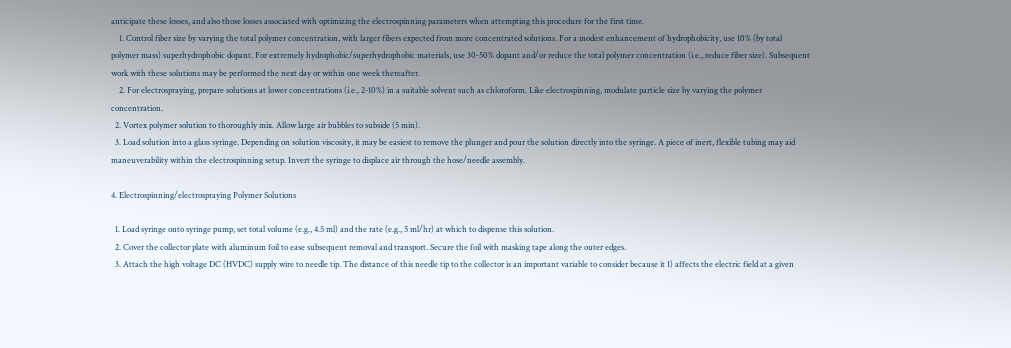anticipate these losses, and also those losses associated with optimizing the electrospinning parameters when attempting this procedure for the first time.
    1. Control fiber size by varying the total polymer concentration, with larger fibers expected from more concentrated solutions. For a modest enhancement of hydrophobicity, use 10% (by total polymer mass) superhydrophobic dopant. For extremely hydrophobic/superhydrophobic materials, use 30-50% dopant and/or reduce the total polymer concentration (i.e., reduce fiber size). Subsequent work with these solutions may be performed the next day or within one week thereafter.
    2. For electrospraying, prepare solutions at lower concentrations (i.e., 2-10%) in a suitable solvent such as chloroform. Like electrospinning, modulate particle size by varying the polymer concentration.
  2. Vortex polymer solution to thoroughly mix. Allow large air bubbles to subside (5 min).
  3. Load solution into a glass syringe. Depending on solution viscosity, it may be easiest to remove the plunger and pour the solution directly into the syringe. A piece of inert, flexible tubing may aid maneuverability within the electrospinning setup. Invert the syringe to displace air through the hose/needle assembly.

4. Electrospinning/electrospraying Polymer Solutions

  1. Load syringe onto syringe pump, set total volume (e.g., 4.5 ml) and the rate (e.g., 5 ml/hr) at which to dispense this solution.
  2. Cover the collector plate with aluminum foil to ease subsequent removal and transport. Secure the foil with masking tape along the outer edges.
  3. Attach the high voltage DC (HVDC) supply wire to needle tip. The distance of this needle tip to the collector is an important variable to consider because it 1) affects the electric field at a given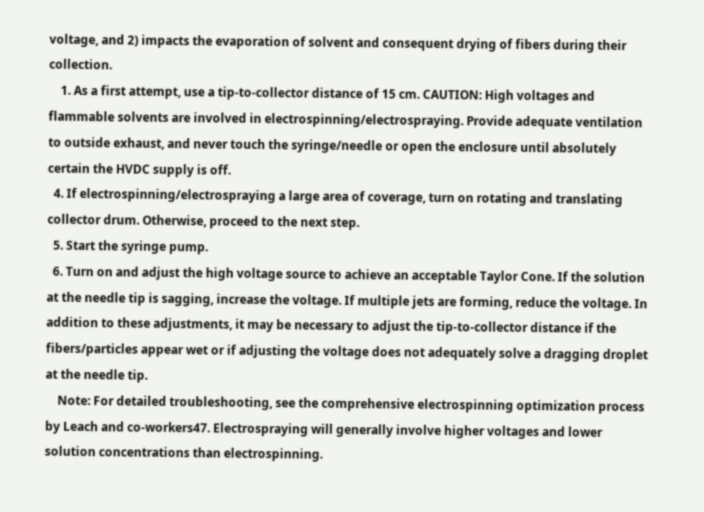voltage, and 2) impacts the evaporation of solvent and consequent drying of fibers during their collection.
    1. As a first attempt, use a tip-to-collector distance of 15 cm. CAUTION: High voltages and flammable solvents are involved in electrospinning/electrospraying. Provide adequate ventilation to outside exhaust, and never touch the syringe/needle or open the enclosure until absolutely certain the HVDC supply is off.
  4. If electrospinning/electrospraying a large area of coverage, turn on rotating and translating collector drum. Otherwise, proceed to the next step.
  5. Start the syringe pump.
  6. Turn on and adjust the high voltage source to achieve an acceptable Taylor Cone. If the solution at the needle tip is sagging, increase the voltage. If multiple jets are forming, reduce the voltage. In addition to these adjustments, it may be necessary to adjust the tip-to-collector distance if the fibers/particles appear wet or if adjusting the voltage does not adequately solve a dragging droplet at the needle tip.
    Note: For detailed troubleshooting, see the comprehensive electrospinning optimization process by Leach and co-workers47. Electrospraying will generally involve higher voltages and lower solution concentrations than electrospinning.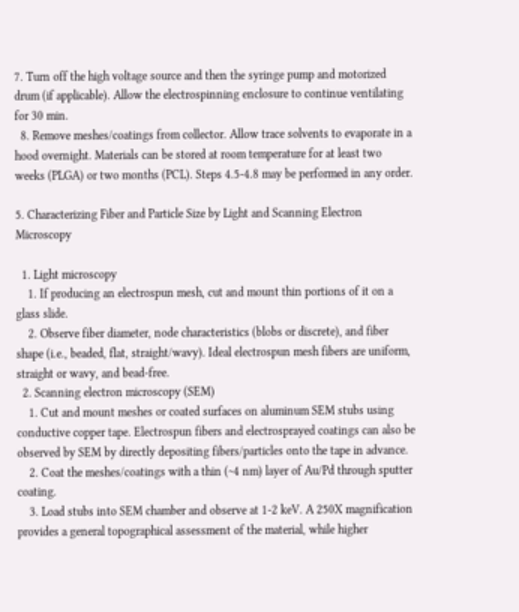7. Turn off the high voltage source and then the syringe pump and motorized drum (if applicable). Allow the electrospinning enclosure to continue ventilating for 30 min.
  8. Remove meshes/coatings from collector. Allow trace solvents to evaporate in a hood overnight. Materials can be stored at room temperature for at least two weeks (PLGA) or two months (PCL). Steps 4.5-4.8 may be performed in any order.

5. Characterizing Fiber and Particle Size by Light and Scanning Electron Microscopy

  1. Light microscopy
    1. If producing an electrospun mesh, cut and mount thin portions of it on a glass slide.
    2. Observe fiber diameter, node characteristics (blobs or discrete), and fiber shape (i.e., beaded, flat, straight/wavy). Ideal electrospun mesh fibers are uniform, straight or wavy, and bead-free.
  2. Scanning electron microscopy (SEM)
    1. Cut and mount meshes or coated surfaces on aluminum SEM stubs using conductive copper tape. Electrospun fibers and electrosprayed coatings can also be observed by SEM by directly depositing fibers/particles onto the tape in advance.
    2. Coat the meshes/coatings with a thin (~4 nm) layer of Au/Pd through sputter coating.
    3. Load stubs into SEM chamber and observe at 1-2 keV. A 250X magnification provides a general topographical assessment of the material, while higher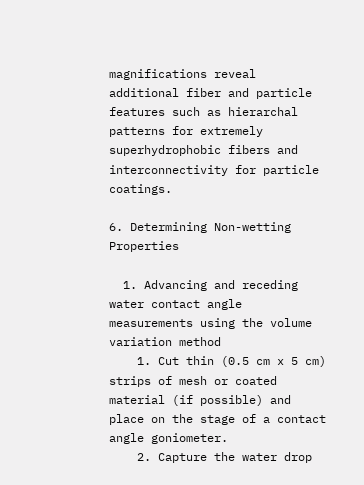magnifications reveal additional fiber and particle features such as hierarchal patterns for extremely superhydrophobic fibers and interconnectivity for particle coatings.

6. Determining Non-wetting Properties

  1. Advancing and receding water contact angle measurements using the volume variation method
    1. Cut thin (0.5 cm x 5 cm) strips of mesh or coated material (if possible) and place on the stage of a contact angle goniometer.
    2. Capture the water drop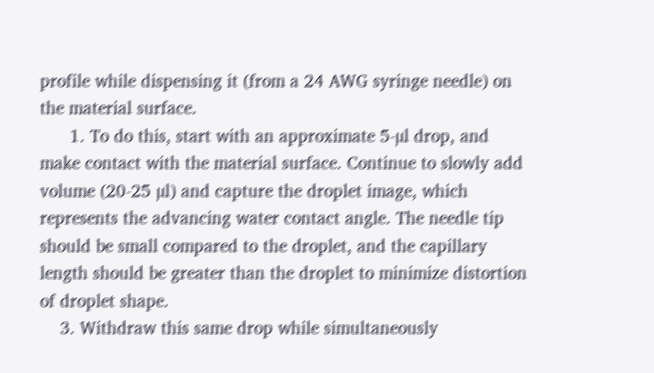profile while dispensing it (from a 24 AWG syringe needle) on the material surface.
      1. To do this, start with an approximate 5-µl drop, and make contact with the material surface. Continue to slowly add volume (20-25 µl) and capture the droplet image, which represents the advancing water contact angle. The needle tip should be small compared to the droplet, and the capillary length should be greater than the droplet to minimize distortion of droplet shape.
    3. Withdraw this same drop while simultaneously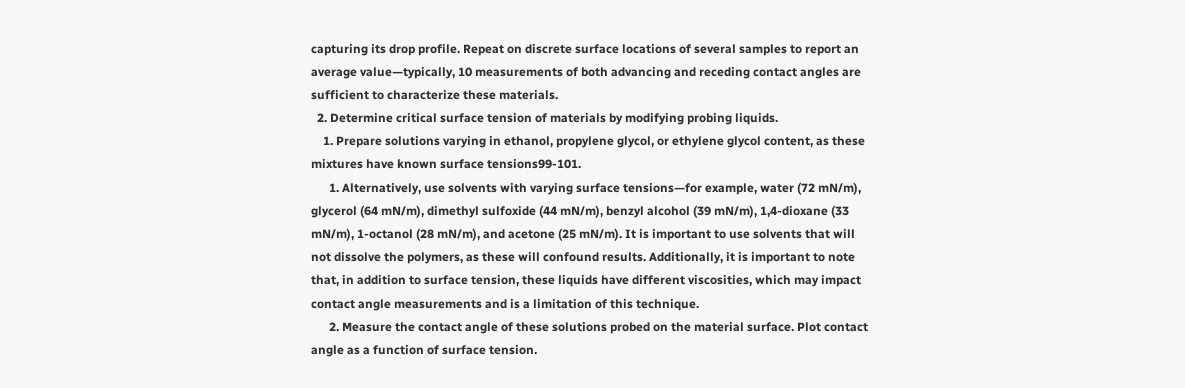capturing its drop profile. Repeat on discrete surface locations of several samples to report an average value—typically, 10 measurements of both advancing and receding contact angles are sufficient to characterize these materials.
  2. Determine critical surface tension of materials by modifying probing liquids.
    1. Prepare solutions varying in ethanol, propylene glycol, or ethylene glycol content, as these mixtures have known surface tensions99-101.
      1. Alternatively, use solvents with varying surface tensions—for example, water (72 mN/m), glycerol (64 mN/m), dimethyl sulfoxide (44 mN/m), benzyl alcohol (39 mN/m), 1,4-dioxane (33 mN/m), 1-octanol (28 mN/m), and acetone (25 mN/m). It is important to use solvents that will not dissolve the polymers, as these will confound results. Additionally, it is important to note that, in addition to surface tension, these liquids have different viscosities, which may impact contact angle measurements and is a limitation of this technique.
      2. Measure the contact angle of these solutions probed on the material surface. Plot contact angle as a function of surface tension.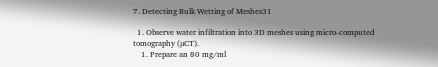7. Detecting Bulk Wetting of Meshes31

  1. Observe water infiltration into 3D meshes using micro-computed tomography (µCT).
    1. Prepare an 80 mg/ml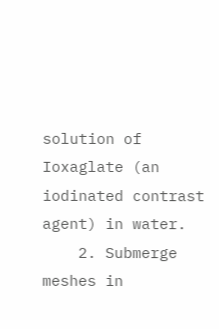solution of Ioxaglate (an iodinated contrast agent) in water.
    2. Submerge meshes in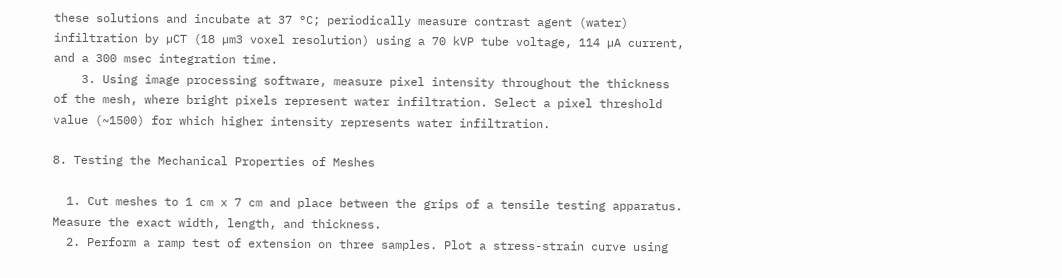these solutions and incubate at 37 °C; periodically measure contrast agent (water) infiltration by µCT (18 µm3 voxel resolution) using a 70 kVP tube voltage, 114 µA current, and a 300 msec integration time.
    3. Using image processing software, measure pixel intensity throughout the thickness of the mesh, where bright pixels represent water infiltration. Select a pixel threshold value (~1500) for which higher intensity represents water infiltration.

8. Testing the Mechanical Properties of Meshes

  1. Cut meshes to 1 cm x 7 cm and place between the grips of a tensile testing apparatus. Measure the exact width, length, and thickness.
  2. Perform a ramp test of extension on three samples. Plot a stress-strain curve using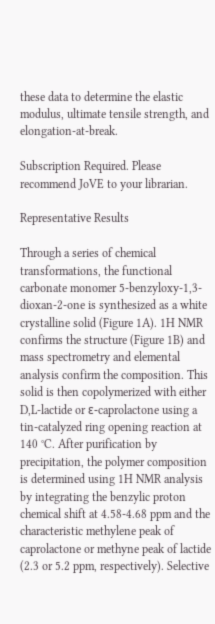these data to determine the elastic modulus, ultimate tensile strength, and elongation-at-break.

Subscription Required. Please recommend JoVE to your librarian.

Representative Results

Through a series of chemical transformations, the functional carbonate monomer 5-benzyloxy-1,3-dioxan-2-one is synthesized as a white crystalline solid (Figure 1A). 1H NMR confirms the structure (Figure 1B) and mass spectrometry and elemental analysis confirm the composition. This solid is then copolymerized with either D,L-lactide or ε-caprolactone using a tin-catalyzed ring opening reaction at 140 °C. After purification by precipitation, the polymer composition is determined using 1H NMR analysis by integrating the benzylic proton chemical shift at 4.58-4.68 ppm and the characteristic methylene peak of caprolactone or methyne peak of lactide (2.3 or 5.2 ppm, respectively). Selective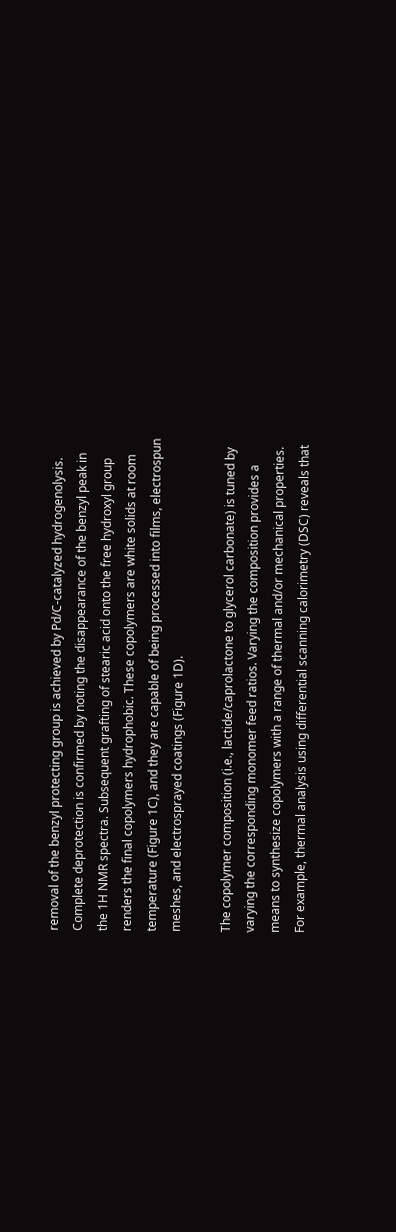removal of the benzyl protecting group is achieved by Pd/C-catalyzed hydrogenolysis. Complete deprotection is confirmed by noting the disappearance of the benzyl peak in the 1H NMR spectra. Subsequent grafting of stearic acid onto the free hydroxyl group renders the final copolymers hydrophobic. These copolymers are white solids at room temperature (Figure 1C), and they are capable of being processed into films, electrospun meshes, and electrosprayed coatings (Figure 1D).

The copolymer composition (i.e., lactide/caprolactone to glycerol carbonate) is tuned by varying the corresponding monomer feed ratios. Varying the composition provides a means to synthesize copolymers with a range of thermal and/or mechanical properties. For example, thermal analysis using differential scanning calorimetry (DSC) reveals that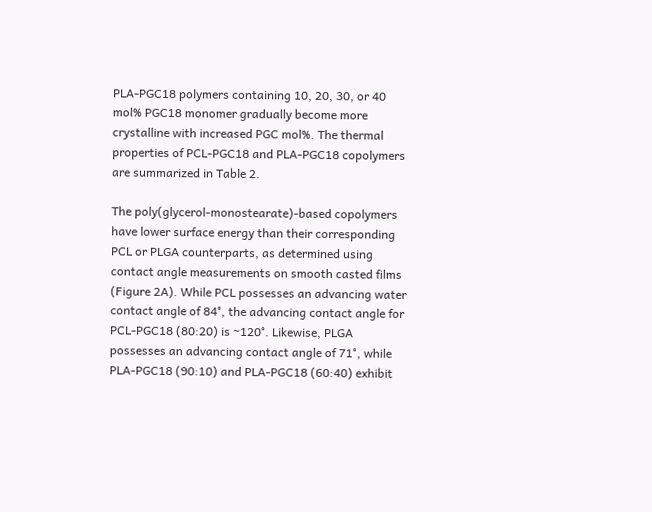PLA-PGC18 polymers containing 10, 20, 30, or 40 mol% PGC18 monomer gradually become more crystalline with increased PGC mol%. The thermal properties of PCL-PGC18 and PLA-PGC18 copolymers are summarized in Table 2.

The poly(glycerol-monostearate)-based copolymers have lower surface energy than their corresponding PCL or PLGA counterparts, as determined using contact angle measurements on smooth casted films (Figure 2A). While PCL possesses an advancing water contact angle of 84°, the advancing contact angle for PCL-PGC18 (80:20) is ~120°. Likewise, PLGA possesses an advancing contact angle of 71°, while PLA-PGC18 (90:10) and PLA-PGC18 (60:40) exhibit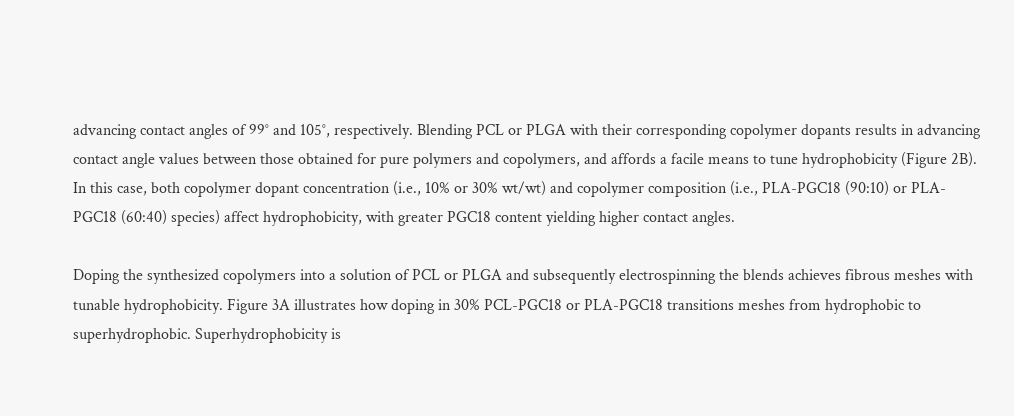advancing contact angles of 99° and 105°, respectively. Blending PCL or PLGA with their corresponding copolymer dopants results in advancing contact angle values between those obtained for pure polymers and copolymers, and affords a facile means to tune hydrophobicity (Figure 2B). In this case, both copolymer dopant concentration (i.e., 10% or 30% wt/wt) and copolymer composition (i.e., PLA-PGC18 (90:10) or PLA-PGC18 (60:40) species) affect hydrophobicity, with greater PGC18 content yielding higher contact angles.

Doping the synthesized copolymers into a solution of PCL or PLGA and subsequently electrospinning the blends achieves fibrous meshes with tunable hydrophobicity. Figure 3A illustrates how doping in 30% PCL-PGC18 or PLA-PGC18 transitions meshes from hydrophobic to superhydrophobic. Superhydrophobicity is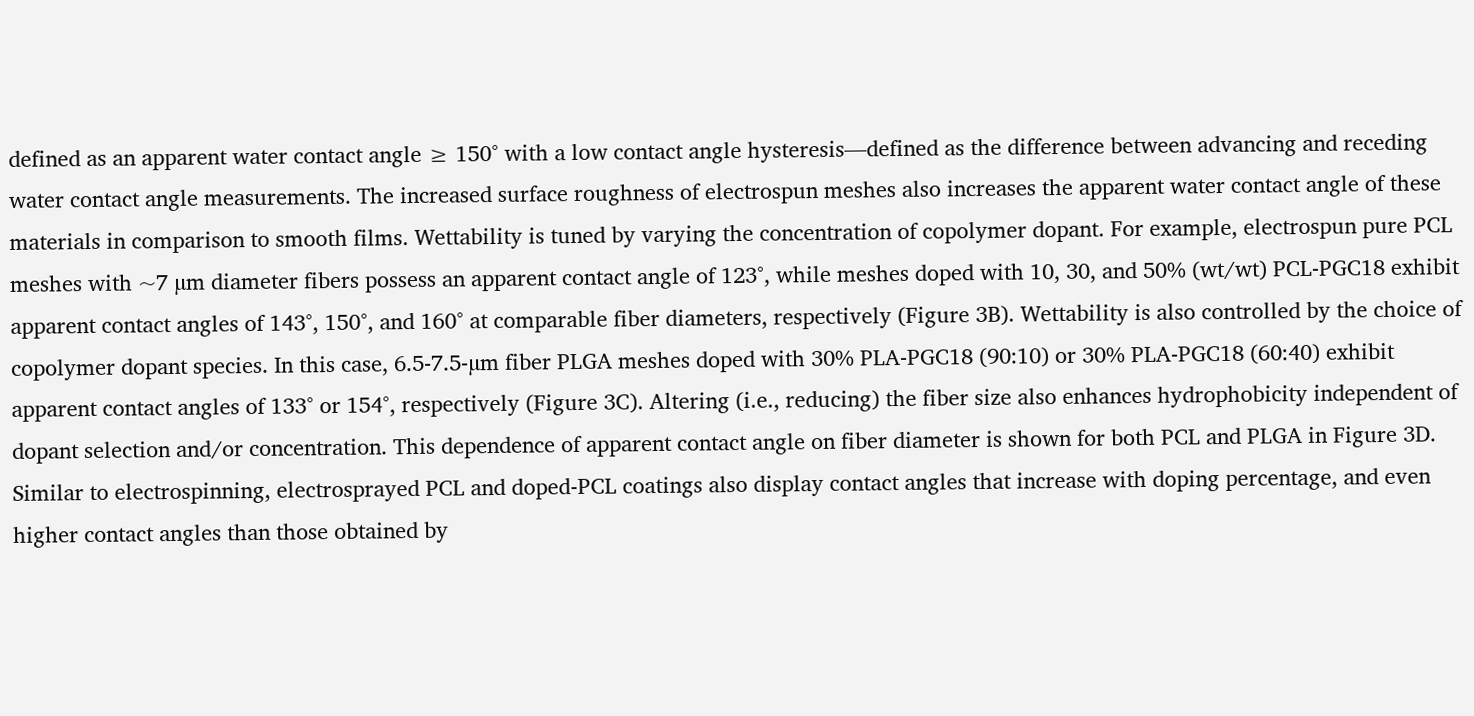defined as an apparent water contact angle ≥ 150° with a low contact angle hysteresis—defined as the difference between advancing and receding water contact angle measurements. The increased surface roughness of electrospun meshes also increases the apparent water contact angle of these materials in comparison to smooth films. Wettability is tuned by varying the concentration of copolymer dopant. For example, electrospun pure PCL meshes with ~7 µm diameter fibers possess an apparent contact angle of 123°, while meshes doped with 10, 30, and 50% (wt/wt) PCL-PGC18 exhibit apparent contact angles of 143°, 150°, and 160° at comparable fiber diameters, respectively (Figure 3B). Wettability is also controlled by the choice of copolymer dopant species. In this case, 6.5-7.5-µm fiber PLGA meshes doped with 30% PLA-PGC18 (90:10) or 30% PLA-PGC18 (60:40) exhibit apparent contact angles of 133° or 154°, respectively (Figure 3C). Altering (i.e., reducing) the fiber size also enhances hydrophobicity independent of dopant selection and/or concentration. This dependence of apparent contact angle on fiber diameter is shown for both PCL and PLGA in Figure 3D. Similar to electrospinning, electrosprayed PCL and doped-PCL coatings also display contact angles that increase with doping percentage, and even higher contact angles than those obtained by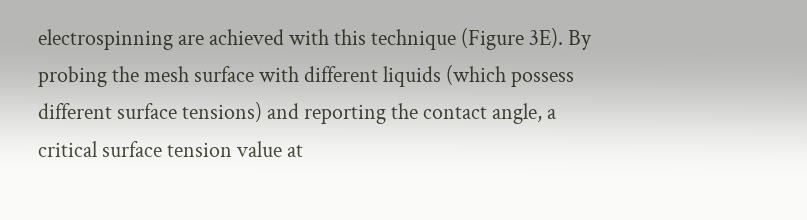electrospinning are achieved with this technique (Figure 3E). By probing the mesh surface with different liquids (which possess different surface tensions) and reporting the contact angle, a critical surface tension value at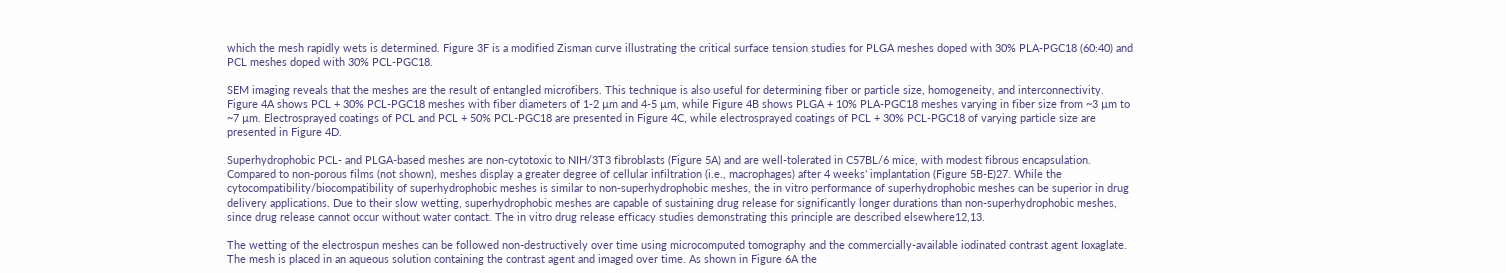which the mesh rapidly wets is determined. Figure 3F is a modified Zisman curve illustrating the critical surface tension studies for PLGA meshes doped with 30% PLA-PGC18 (60:40) and PCL meshes doped with 30% PCL-PGC18.

SEM imaging reveals that the meshes are the result of entangled microfibers. This technique is also useful for determining fiber or particle size, homogeneity, and interconnectivity. Figure 4A shows PCL + 30% PCL-PGC18 meshes with fiber diameters of 1-2 µm and 4-5 µm, while Figure 4B shows PLGA + 10% PLA-PGC18 meshes varying in fiber size from ~3 µm to ~7 µm. Electrosprayed coatings of PCL and PCL + 50% PCL-PGC18 are presented in Figure 4C, while electrosprayed coatings of PCL + 30% PCL-PGC18 of varying particle size are presented in Figure 4D.

Superhydrophobic PCL- and PLGA-based meshes are non-cytotoxic to NIH/3T3 fibroblasts (Figure 5A) and are well-tolerated in C57BL/6 mice, with modest fibrous encapsulation. Compared to non-porous films (not shown), meshes display a greater degree of cellular infiltration (i.e., macrophages) after 4 weeks’ implantation (Figure 5B-E)27. While the cytocompatibility/biocompatibility of superhydrophobic meshes is similar to non-superhydrophobic meshes, the in vitro performance of superhydrophobic meshes can be superior in drug delivery applications. Due to their slow wetting, superhydrophobic meshes are capable of sustaining drug release for significantly longer durations than non-superhydrophobic meshes, since drug release cannot occur without water contact. The in vitro drug release efficacy studies demonstrating this principle are described elsewhere12,13.

The wetting of the electrospun meshes can be followed non-destructively over time using microcomputed tomography and the commercially-available iodinated contrast agent Ioxaglate. The mesh is placed in an aqueous solution containing the contrast agent and imaged over time. As shown in Figure 6A the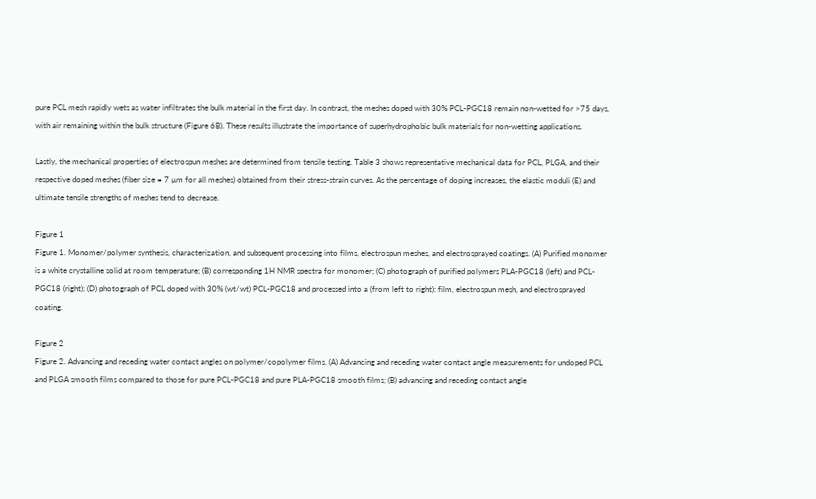pure PCL mesh rapidly wets as water infiltrates the bulk material in the first day. In contrast, the meshes doped with 30% PCL-PGC18 remain non-wetted for >75 days, with air remaining within the bulk structure (Figure 6B). These results illustrate the importance of superhydrophobic bulk materials for non-wetting applications.

Lastly, the mechanical properties of electrospun meshes are determined from tensile testing. Table 3 shows representative mechanical data for PCL, PLGA, and their respective doped meshes (fiber size = 7 µm for all meshes) obtained from their stress-strain curves. As the percentage of doping increases, the elastic moduli (E) and ultimate tensile strengths of meshes tend to decrease.

Figure 1
Figure 1. Monomer/polymer synthesis, characterization, and subsequent processing into films, electrospun meshes, and electrosprayed coatings. (A) Purified monomer is a white crystalline solid at room temperature; (B) corresponding 1H NMR spectra for monomer; (C) photograph of purified polymers PLA-PGC18 (left) and PCL-PGC18 (right); (D) photograph of PCL doped with 30% (wt/wt) PCL-PGC18 and processed into a (from left to right): film, electrospun mesh, and electrosprayed coating.

Figure 2
Figure 2. Advancing and receding water contact angles on polymer/copolymer films. (A) Advancing and receding water contact angle measurements for undoped PCL and PLGA smooth films compared to those for pure PCL-PGC18 and pure PLA-PGC18 smooth films; (B) advancing and receding contact angle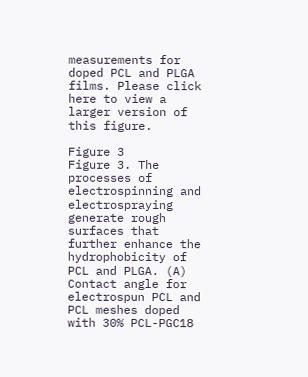measurements for doped PCL and PLGA films. Please click here to view a larger version of this figure.

Figure 3
Figure 3. The processes of electrospinning and electrospraying generate rough surfaces that further enhance the hydrophobicity of PCL and PLGA. (A) Contact angle for electrospun PCL and PCL meshes doped with 30% PCL-PGC18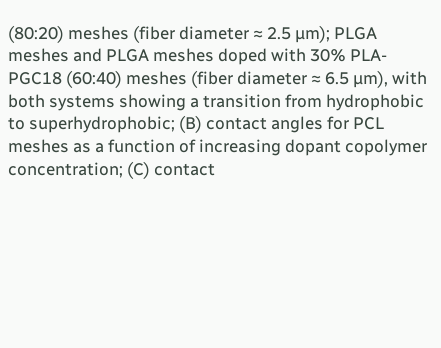(80:20) meshes (fiber diameter ≈ 2.5 µm); PLGA meshes and PLGA meshes doped with 30% PLA-PGC18 (60:40) meshes (fiber diameter ≈ 6.5 µm), with both systems showing a transition from hydrophobic to superhydrophobic; (B) contact angles for PCL meshes as a function of increasing dopant copolymer concentration; (C) contact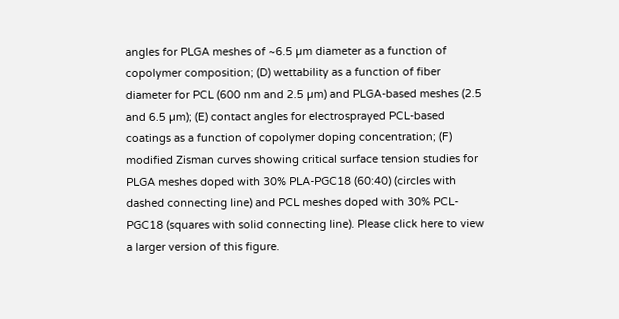angles for PLGA meshes of ~6.5 µm diameter as a function of copolymer composition; (D) wettability as a function of fiber diameter for PCL (600 nm and 2.5 µm) and PLGA-based meshes (2.5 and 6.5 µm); (E) contact angles for electrosprayed PCL-based coatings as a function of copolymer doping concentration; (F) modified Zisman curves showing critical surface tension studies for PLGA meshes doped with 30% PLA-PGC18 (60:40) (circles with dashed connecting line) and PCL meshes doped with 30% PCL-PGC18 (squares with solid connecting line). Please click here to view a larger version of this figure.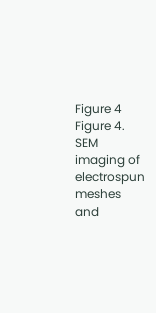Figure 4
Figure 4. SEM imaging of electrospun meshes and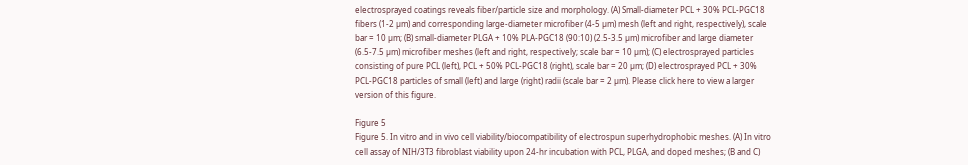electrosprayed coatings reveals fiber/particle size and morphology. (A) Small-diameter PCL + 30% PCL-PGC18 fibers (1-2 µm) and corresponding large-diameter microfiber (4-5 µm) mesh (left and right, respectively), scale bar = 10 µm; (B) small-diameter PLGA + 10% PLA-PGC18 (90:10) (2.5-3.5 µm) microfiber and large diameter (6.5-7.5 µm) microfiber meshes (left and right, respectively; scale bar = 10 µm); (C) electrosprayed particles consisting of pure PCL (left), PCL + 50% PCL-PGC18 (right), scale bar = 20 µm; (D) electrosprayed PCL + 30% PCL-PGC18 particles of small (left) and large (right) radii (scale bar = 2 µm). Please click here to view a larger version of this figure.

Figure 5
Figure 5. In vitro and in vivo cell viability/biocompatibility of electrospun superhydrophobic meshes. (A) In vitro cell assay of NIH/3T3 fibroblast viability upon 24-hr incubation with PCL, PLGA, and doped meshes; (B and C)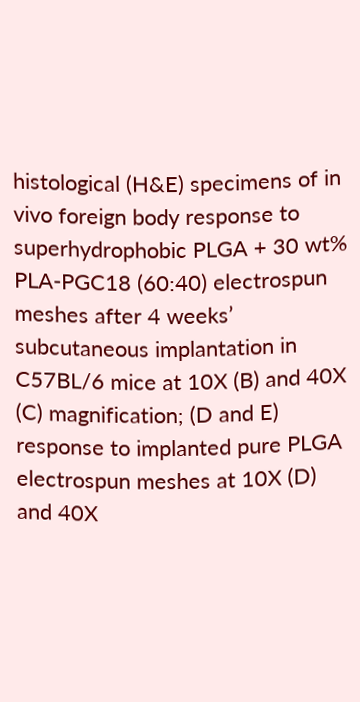histological (H&E) specimens of in vivo foreign body response to superhydrophobic PLGA + 30 wt% PLA-PGC18 (60:40) electrospun meshes after 4 weeks’ subcutaneous implantation in C57BL/6 mice at 10X (B) and 40X (C) magnification; (D and E) response to implanted pure PLGA electrospun meshes at 10X (D) and 40X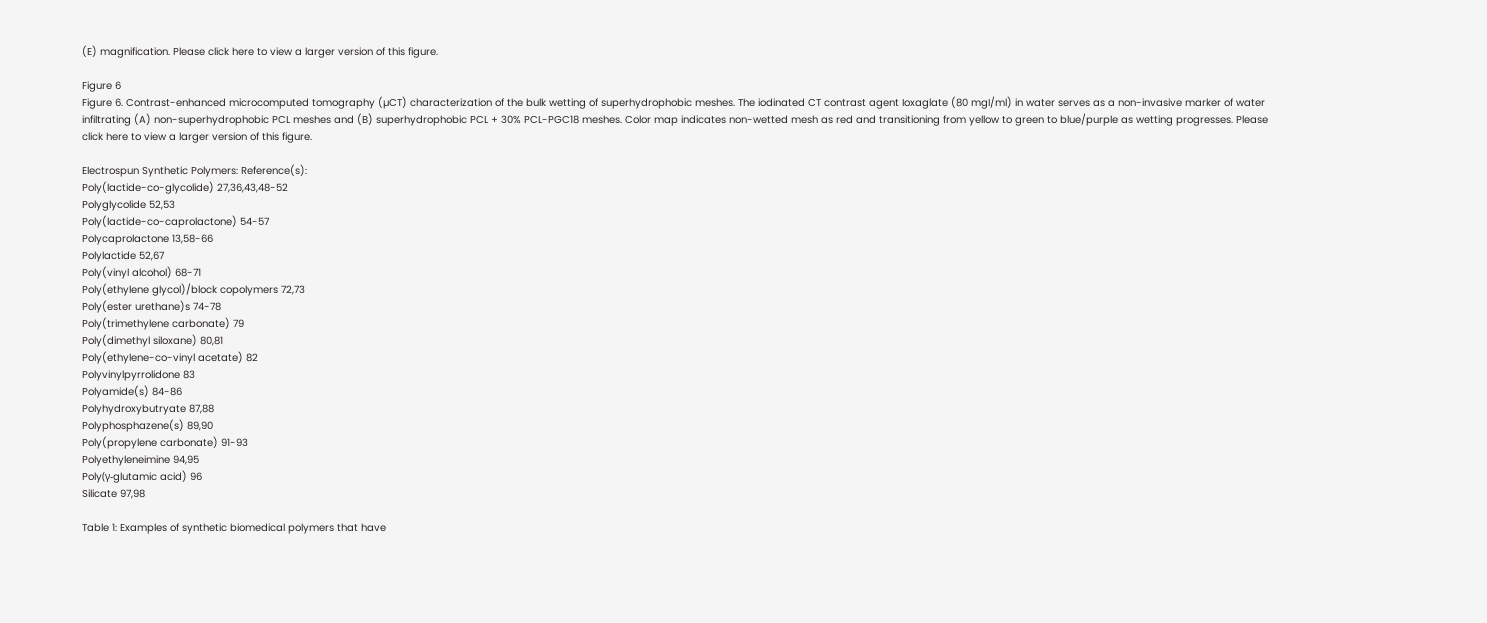(E) magnification. Please click here to view a larger version of this figure.

Figure 6
Figure 6. Contrast-enhanced microcomputed tomography (µCT) characterization of the bulk wetting of superhydrophobic meshes. The iodinated CT contrast agent Ioxaglate (80 mgI/ml) in water serves as a non-invasive marker of water infiltrating (A) non-superhydrophobic PCL meshes and (B) superhydrophobic PCL + 30% PCL-PGC18 meshes. Color map indicates non-wetted mesh as red and transitioning from yellow to green to blue/purple as wetting progresses. Please click here to view a larger version of this figure.

Electrospun Synthetic Polymers: Reference(s):
Poly(lactide-co-glycolide) 27,36,43,48-52
Polyglycolide 52,53
Poly(lactide-co-caprolactone) 54-57
Polycaprolactone 13,58-66
Polylactide 52,67
Poly(vinyl alcohol) 68-71
Poly(ethylene glycol)/block copolymers 72,73
Poly(ester urethane)s 74-78
Poly(trimethylene carbonate) 79
Poly(dimethyl siloxane) 80,81
Poly(ethylene-co-vinyl acetate) 82
Polyvinylpyrrolidone 83
Polyamide(s) 84-86
Polyhydroxybutryate 87,88
Polyphosphazene(s) 89,90
Poly(propylene carbonate) 91-93
Polyethyleneimine 94,95
Poly(γ-glutamic acid) 96
Silicate 97,98

Table 1: Examples of synthetic biomedical polymers that have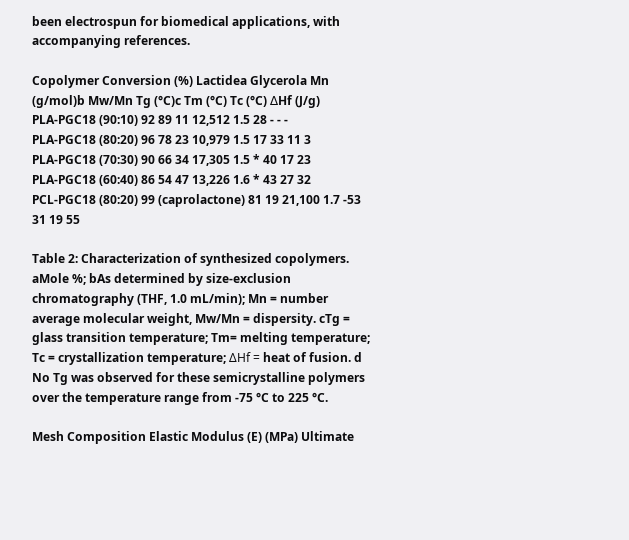been electrospun for biomedical applications, with accompanying references.

Copolymer Conversion (%) Lactidea Glycerola Mn (g/mol)b Mw/Mn Tg (°C)c Tm (°C) Tc (°C) ∆Hf (J/g)
PLA-PGC18 (90:10) 92 89 11 12,512 1.5 28 - - -
PLA-PGC18 (80:20) 96 78 23 10,979 1.5 17 33 11 3
PLA-PGC18 (70:30) 90 66 34 17,305 1.5 * 40 17 23
PLA-PGC18 (60:40) 86 54 47 13,226 1.6 * 43 27 32
PCL-PGC18 (80:20) 99 (caprolactone) 81 19 21,100 1.7 -53 31 19 55

Table 2: Characterization of synthesized copolymers. aMole %; bAs determined by size-exclusion chromatography (THF, 1.0 mL/min); Mn = number average molecular weight, Mw/Mn = dispersity. cTg = glass transition temperature; Tm= melting temperature; Tc = crystallization temperature; ΔHf = heat of fusion. d No Tg was observed for these semicrystalline polymers over the temperature range from -75 °C to 225 °C.

Mesh Composition Elastic Modulus (E) (MPa) Ultimate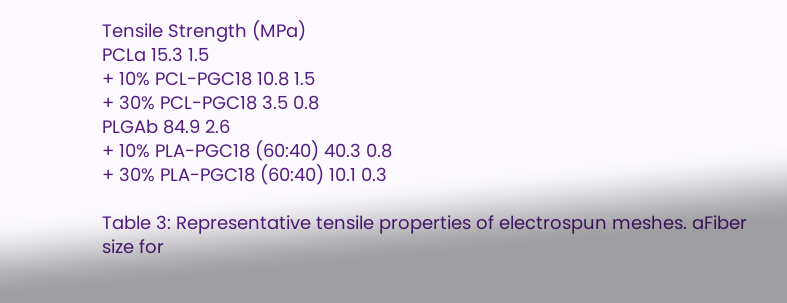Tensile Strength (MPa)
PCLa 15.3 1.5
+ 10% PCL-PGC18 10.8 1.5
+ 30% PCL-PGC18 3.5 0.8
PLGAb 84.9 2.6
+ 10% PLA-PGC18 (60:40) 40.3 0.8
+ 30% PLA-PGC18 (60:40) 10.1 0.3

Table 3: Representative tensile properties of electrospun meshes. aFiber size for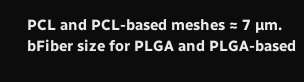PCL and PCL-based meshes ≈ 7 µm. bFiber size for PLGA and PLGA-based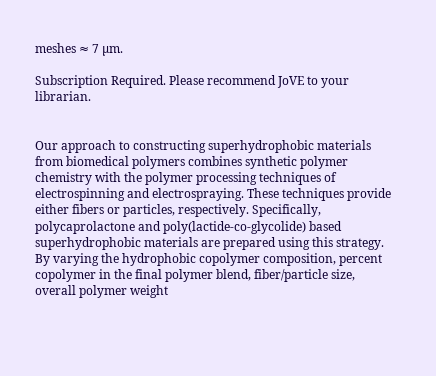meshes ≈ 7 µm.

Subscription Required. Please recommend JoVE to your librarian.


Our approach to constructing superhydrophobic materials from biomedical polymers combines synthetic polymer chemistry with the polymer processing techniques of electrospinning and electrospraying. These techniques provide either fibers or particles, respectively. Specifically, polycaprolactone and poly(lactide-co-glycolide) based superhydrophobic materials are prepared using this strategy. By varying the hydrophobic copolymer composition, percent copolymer in the final polymer blend, fiber/particle size, overall polymer weight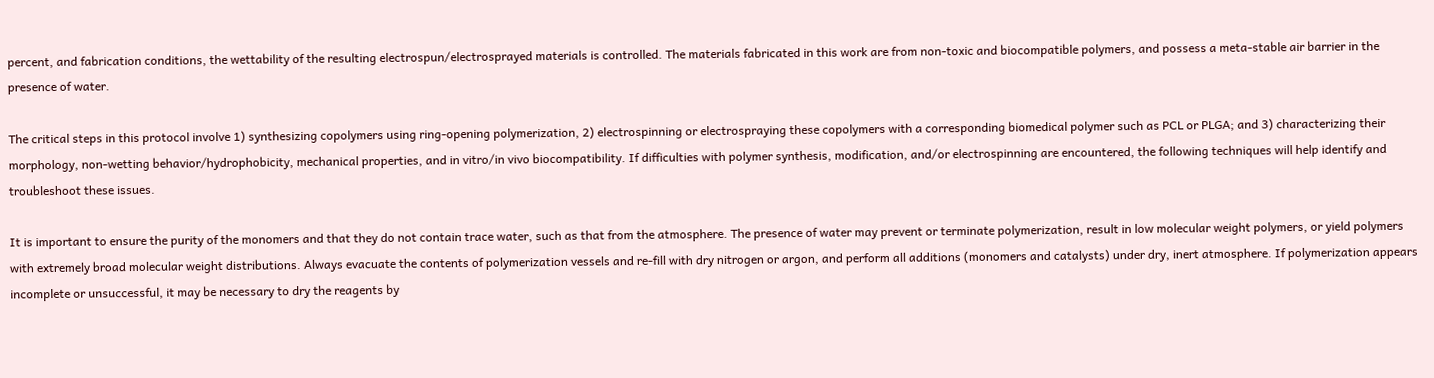percent, and fabrication conditions, the wettability of the resulting electrospun/electrosprayed materials is controlled. The materials fabricated in this work are from non-toxic and biocompatible polymers, and possess a meta-stable air barrier in the presence of water.

The critical steps in this protocol involve 1) synthesizing copolymers using ring-opening polymerization, 2) electrospinning or electrospraying these copolymers with a corresponding biomedical polymer such as PCL or PLGA; and 3) characterizing their morphology, non-wetting behavior/hydrophobicity, mechanical properties, and in vitro/in vivo biocompatibility. If difficulties with polymer synthesis, modification, and/or electrospinning are encountered, the following techniques will help identify and troubleshoot these issues.

It is important to ensure the purity of the monomers and that they do not contain trace water, such as that from the atmosphere. The presence of water may prevent or terminate polymerization, result in low molecular weight polymers, or yield polymers with extremely broad molecular weight distributions. Always evacuate the contents of polymerization vessels and re-fill with dry nitrogen or argon, and perform all additions (monomers and catalysts) under dry, inert atmosphere. If polymerization appears incomplete or unsuccessful, it may be necessary to dry the reagents by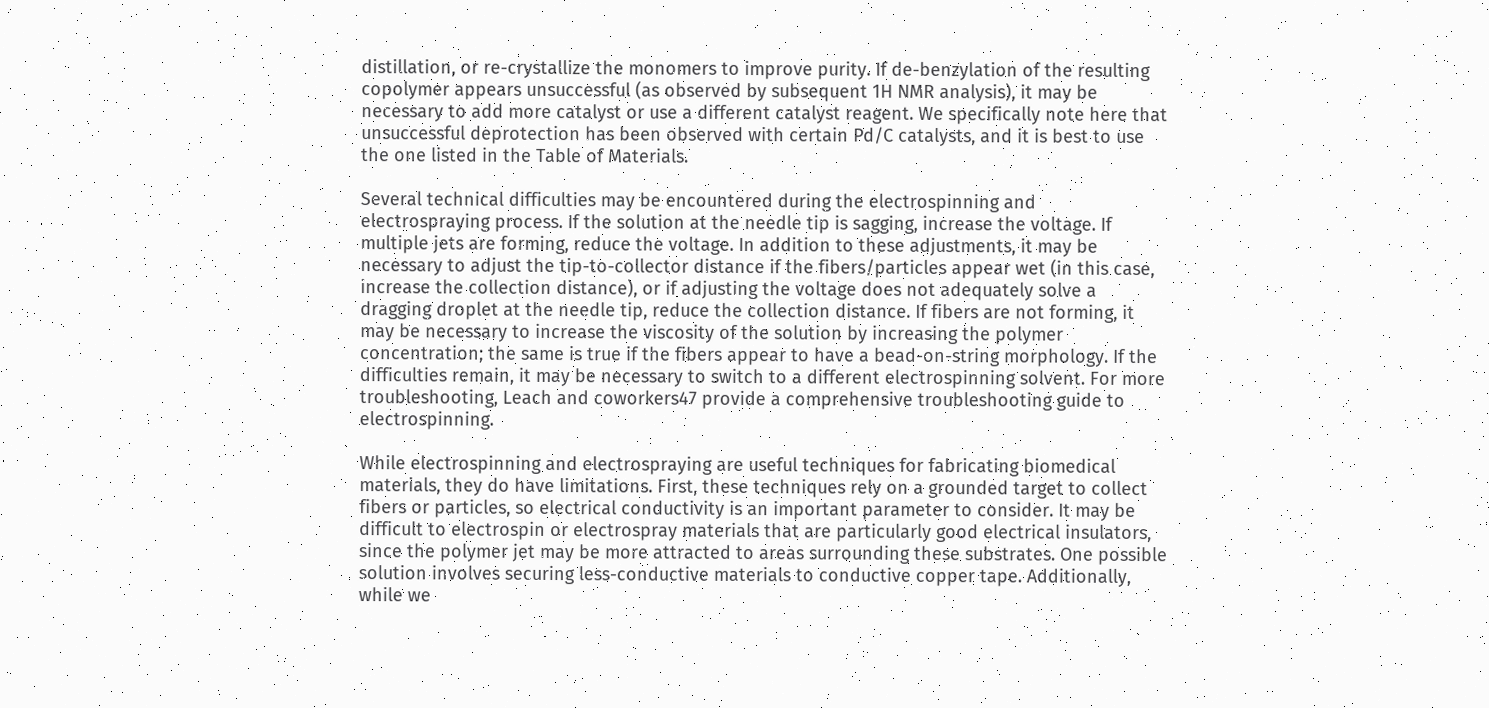distillation, or re-crystallize the monomers to improve purity. If de-benzylation of the resulting copolymer appears unsuccessful (as observed by subsequent 1H NMR analysis), it may be necessary to add more catalyst or use a different catalyst reagent. We specifically note here that unsuccessful deprotection has been observed with certain Pd/C catalysts, and it is best to use the one listed in the Table of Materials.

Several technical difficulties may be encountered during the electrospinning and electrospraying process. If the solution at the needle tip is sagging, increase the voltage. If multiple jets are forming, reduce the voltage. In addition to these adjustments, it may be necessary to adjust the tip-to-collector distance if the fibers/particles appear wet (in this case, increase the collection distance), or if adjusting the voltage does not adequately solve a dragging droplet at the needle tip, reduce the collection distance. If fibers are not forming, it may be necessary to increase the viscosity of the solution by increasing the polymer concentration; the same is true if the fibers appear to have a bead-on-string morphology. If the difficulties remain, it may be necessary to switch to a different electrospinning solvent. For more troubleshooting, Leach and coworkers47 provide a comprehensive troubleshooting guide to electrospinning.

While electrospinning and electrospraying are useful techniques for fabricating biomedical materials, they do have limitations. First, these techniques rely on a grounded target to collect fibers or particles, so electrical conductivity is an important parameter to consider. It may be difficult to electrospin or electrospray materials that are particularly good electrical insulators, since the polymer jet may be more attracted to areas surrounding these substrates. One possible solution involves securing less-conductive materials to conductive copper tape. Additionally, while we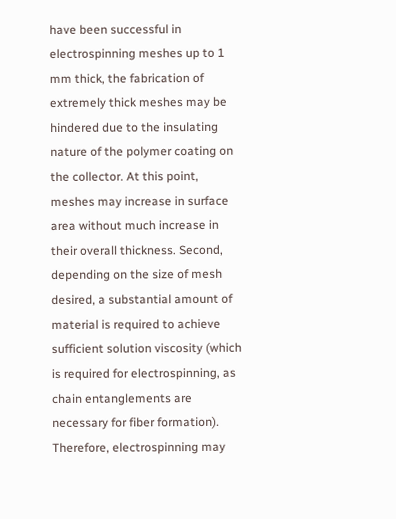have been successful in electrospinning meshes up to 1 mm thick, the fabrication of extremely thick meshes may be hindered due to the insulating nature of the polymer coating on the collector. At this point, meshes may increase in surface area without much increase in their overall thickness. Second, depending on the size of mesh desired, a substantial amount of material is required to achieve sufficient solution viscosity (which is required for electrospinning, as chain entanglements are necessary for fiber formation). Therefore, electrospinning may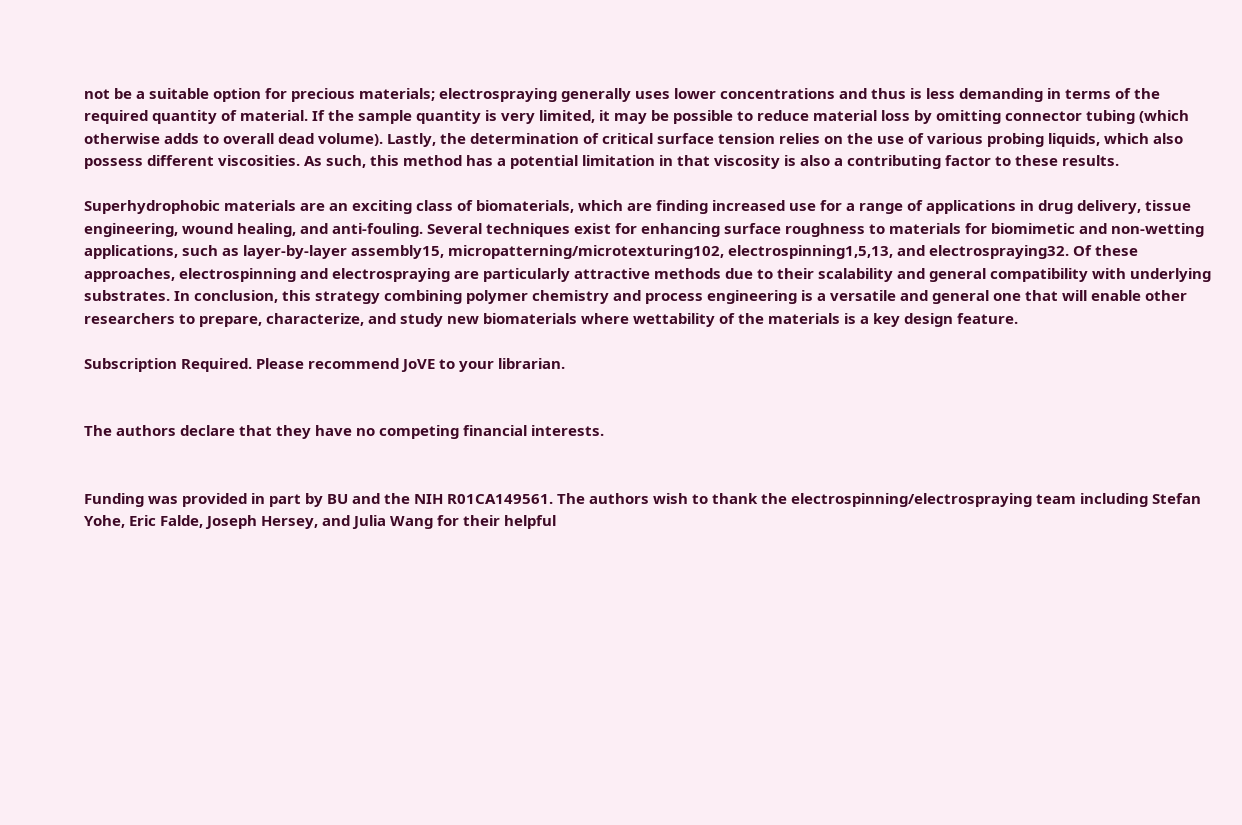not be a suitable option for precious materials; electrospraying generally uses lower concentrations and thus is less demanding in terms of the required quantity of material. If the sample quantity is very limited, it may be possible to reduce material loss by omitting connector tubing (which otherwise adds to overall dead volume). Lastly, the determination of critical surface tension relies on the use of various probing liquids, which also possess different viscosities. As such, this method has a potential limitation in that viscosity is also a contributing factor to these results.

Superhydrophobic materials are an exciting class of biomaterials, which are finding increased use for a range of applications in drug delivery, tissue engineering, wound healing, and anti-fouling. Several techniques exist for enhancing surface roughness to materials for biomimetic and non-wetting applications, such as layer-by-layer assembly15, micropatterning/microtexturing102, electrospinning1,5,13, and electrospraying32. Of these approaches, electrospinning and electrospraying are particularly attractive methods due to their scalability and general compatibility with underlying substrates. In conclusion, this strategy combining polymer chemistry and process engineering is a versatile and general one that will enable other researchers to prepare, characterize, and study new biomaterials where wettability of the materials is a key design feature.

Subscription Required. Please recommend JoVE to your librarian.


The authors declare that they have no competing financial interests.


Funding was provided in part by BU and the NIH R01CA149561. The authors wish to thank the electrospinning/electrospraying team including Stefan Yohe, Eric Falde, Joseph Hersey, and Julia Wang for their helpful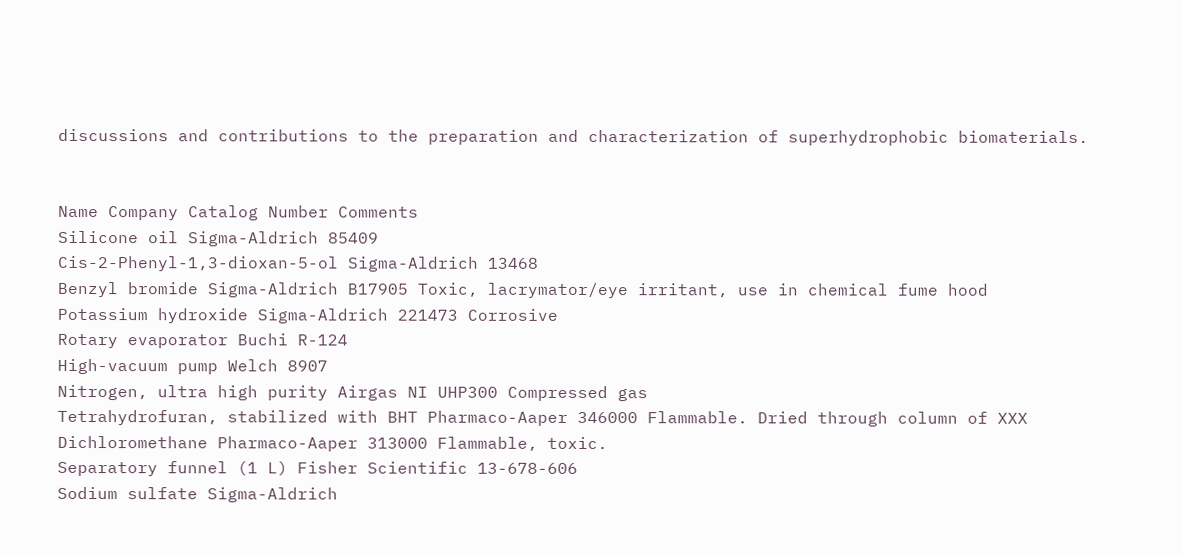discussions and contributions to the preparation and characterization of superhydrophobic biomaterials.


Name Company Catalog Number Comments
Silicone oil Sigma-Aldrich 85409
Cis-2-Phenyl-1,3-dioxan-5-ol Sigma-Aldrich 13468
Benzyl bromide Sigma-Aldrich B17905 Toxic, lacrymator/eye irritant, use in chemical fume hood
Potassium hydroxide Sigma-Aldrich 221473 Corrosive
Rotary evaporator Buchi R-124
High-vacuum pump Welch 8907
Nitrogen, ultra high purity Airgas NI UHP300 Compressed gas
Tetrahydrofuran, stabilized with BHT Pharmaco-Aaper 346000 Flammable. Dried through column of XXX
Dichloromethane Pharmaco-Aaper 313000 Flammable, toxic.
Separatory funnel (1 L) Fisher Scientific 13-678-606
Sodium sulfate Sigma-Aldrich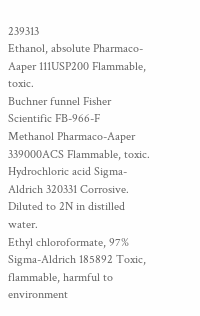239313
Ethanol, absolute Pharmaco-Aaper 111USP200 Flammable, toxic.
Buchner funnel Fisher Scientific FB-966-F
Methanol Pharmaco-Aaper 339000ACS Flammable, toxic.
Hydrochloric acid Sigma-Aldrich 320331 Corrosive. Diluted to 2N in distilled water.
Ethyl chloroformate, 97% Sigma-Aldrich 185892 Toxic, flammable, harmful to environment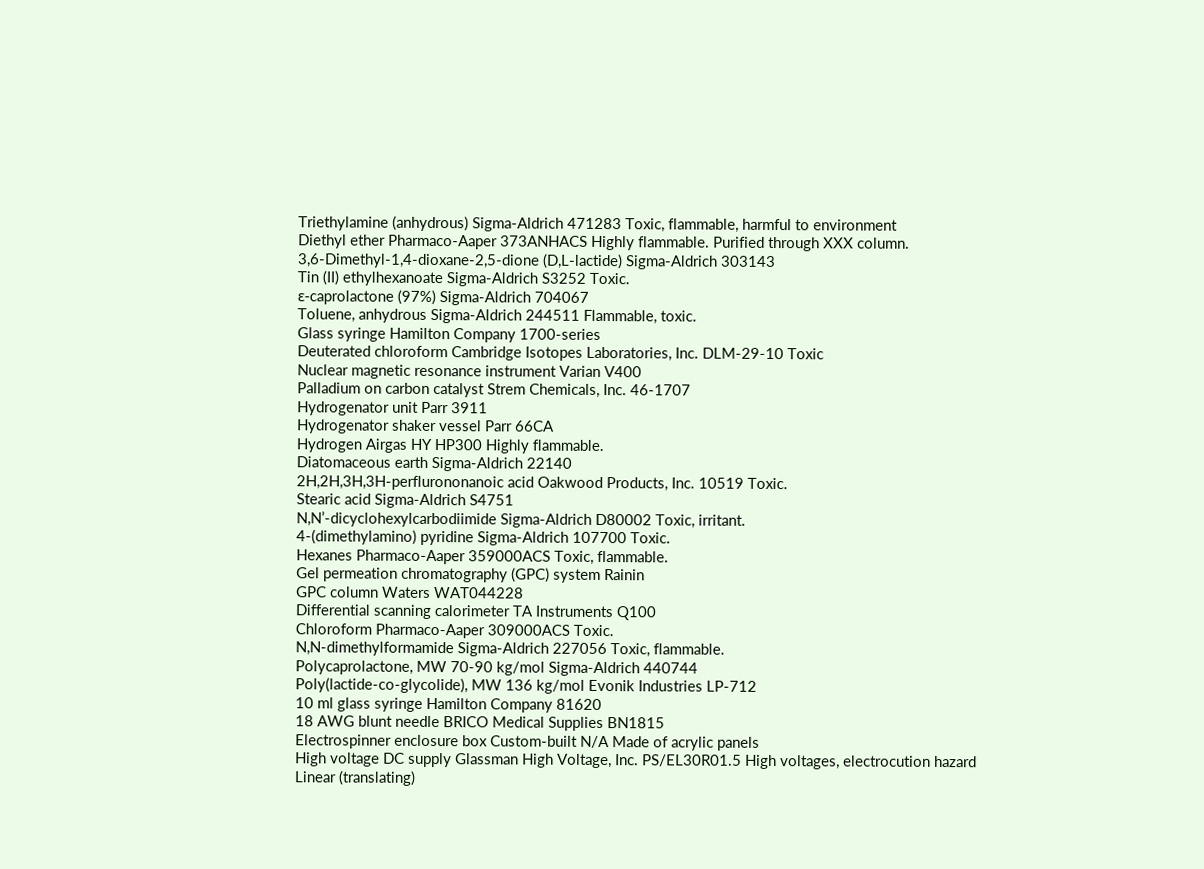Triethylamine (anhydrous) Sigma-Aldrich 471283 Toxic, flammable, harmful to environment
Diethyl ether Pharmaco-Aaper 373ANHACS Highly flammable. Purified through XXX column.
3,6-Dimethyl-1,4-dioxane-2,5-dione (D,L-lactide) Sigma-Aldrich 303143
Tin (II) ethylhexanoate Sigma-Aldrich S3252 Toxic.
ε-caprolactone (97%) Sigma-Aldrich 704067
Toluene, anhydrous Sigma-Aldrich 244511 Flammable, toxic.
Glass syringe Hamilton Company 1700-series
Deuterated chloroform Cambridge Isotopes Laboratories, Inc. DLM-29-10 Toxic
Nuclear magnetic resonance instrument Varian V400
Palladium on carbon catalyst Strem Chemicals, Inc. 46-1707
Hydrogenator unit Parr 3911
Hydrogenator shaker vessel Parr 66CA
Hydrogen Airgas HY HP300 Highly flammable.
Diatomaceous earth Sigma-Aldrich 22140
2H,2H,3H,3H-perflurononanoic acid Oakwood Products, Inc. 10519 Toxic.
Stearic acid Sigma-Aldrich S4751
N,N’-dicyclohexylcarbodiimide Sigma-Aldrich D80002 Toxic, irritant.
4-(dimethylamino) pyridine Sigma-Aldrich 107700 Toxic.
Hexanes Pharmaco-Aaper 359000ACS Toxic, flammable.
Gel permeation chromatography (GPC) system Rainin
GPC column Waters WAT044228
Differential scanning calorimeter TA Instruments Q100
Chloroform Pharmaco-Aaper 309000ACS Toxic.
N,N-dimethylformamide Sigma-Aldrich 227056 Toxic, flammable.
Polycaprolactone, MW 70-90 kg/mol Sigma-Aldrich 440744
Poly(lactide-co-glycolide), MW 136 kg/mol Evonik Industries LP-712
10 ml glass syringe Hamilton Company 81620
18 AWG blunt needle BRICO Medical Supplies BN1815
Electrospinner enclosure box Custom-built N/A Made of acrylic panels
High voltage DC supply Glassman High Voltage, Inc. PS/EL30R01.5 High voltages, electrocution hazard
Linear (translating)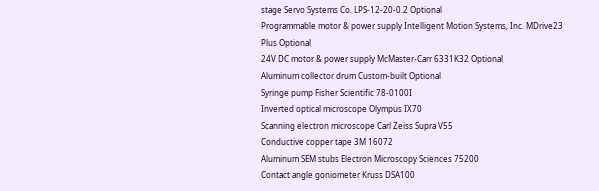stage Servo Systems Co. LPS-12-20-0.2 Optional
Programmable motor & power supply Intelligent Motion Systems, Inc. MDrive23 Plus Optional
24V DC motor & power supply McMaster-Carr 6331K32 Optional
Aluminum collector drum Custom-built Optional
Syringe pump Fisher Scientific 78-0100I
Inverted optical microscope Olympus IX70
Scanning electron microscope Carl Zeiss Supra V55
Conductive copper tape 3M 16072
Aluminum SEM stubs Electron Microscopy Sciences 75200
Contact angle goniometer Kruss DSA100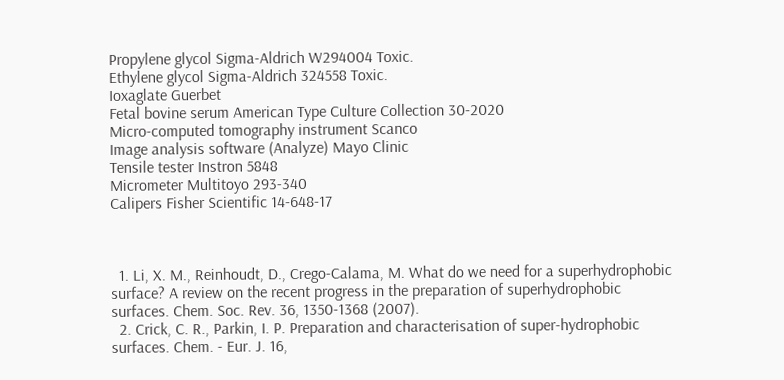Propylene glycol Sigma-Aldrich W294004 Toxic.
Ethylene glycol Sigma-Aldrich 324558 Toxic.
Ioxaglate Guerbet
Fetal bovine serum American Type Culture Collection 30-2020
Micro-computed tomography instrument Scanco
Image analysis software (Analyze) Mayo Clinic
Tensile tester Instron 5848
Micrometer Multitoyo 293-340
Calipers Fisher Scientific 14-648-17



  1. Li, X. M., Reinhoudt, D., Crego-Calama, M. What do we need for a superhydrophobic surface? A review on the recent progress in the preparation of superhydrophobic surfaces. Chem. Soc. Rev. 36, 1350-1368 (2007).
  2. Crick, C. R., Parkin, I. P. Preparation and characterisation of super-hydrophobic surfaces. Chem. - Eur. J. 16,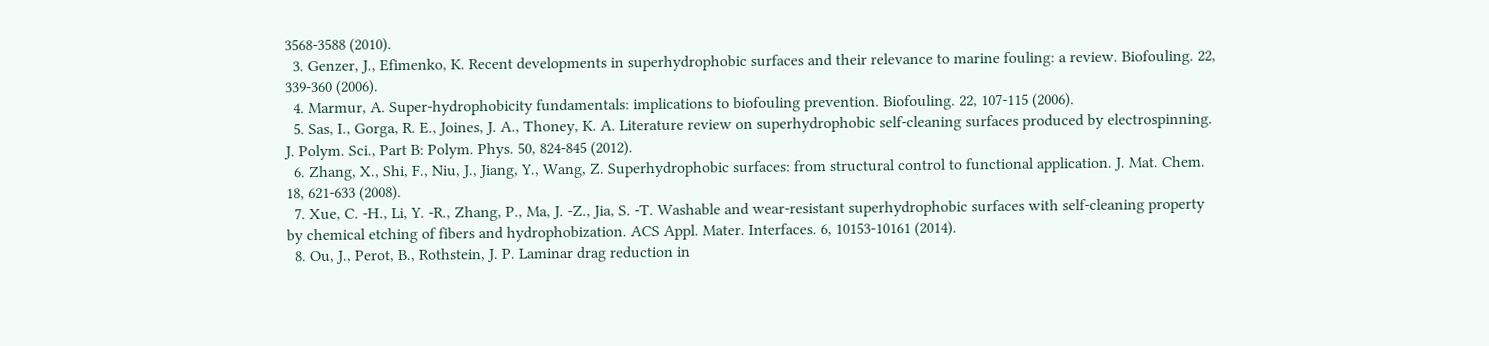3568-3588 (2010).
  3. Genzer, J., Efimenko, K. Recent developments in superhydrophobic surfaces and their relevance to marine fouling: a review. Biofouling. 22, 339-360 (2006).
  4. Marmur, A. Super-hydrophobicity fundamentals: implications to biofouling prevention. Biofouling. 22, 107-115 (2006).
  5. Sas, I., Gorga, R. E., Joines, J. A., Thoney, K. A. Literature review on superhydrophobic self-cleaning surfaces produced by electrospinning. J. Polym. Sci., Part B: Polym. Phys. 50, 824-845 (2012).
  6. Zhang, X., Shi, F., Niu, J., Jiang, Y., Wang, Z. Superhydrophobic surfaces: from structural control to functional application. J. Mat. Chem. 18, 621-633 (2008).
  7. Xue, C. -H., Li, Y. -R., Zhang, P., Ma, J. -Z., Jia, S. -T. Washable and wear-resistant superhydrophobic surfaces with self-cleaning property by chemical etching of fibers and hydrophobization. ACS Appl. Mater. Interfaces. 6, 10153-10161 (2014).
  8. Ou, J., Perot, B., Rothstein, J. P. Laminar drag reduction in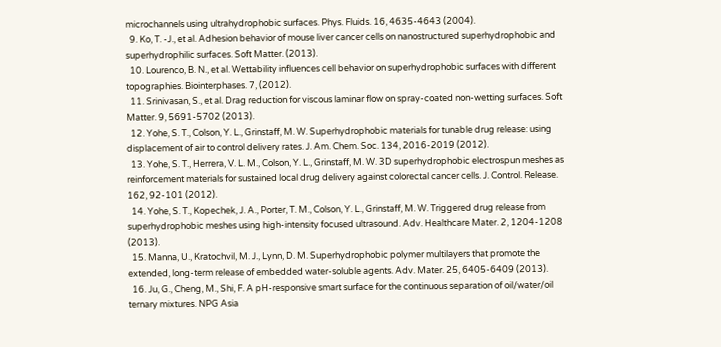microchannels using ultrahydrophobic surfaces. Phys. Fluids. 16, 4635-4643 (2004).
  9. Ko, T. -J., et al. Adhesion behavior of mouse liver cancer cells on nanostructured superhydrophobic and superhydrophilic surfaces. Soft Matter. (2013).
  10. Lourenco, B. N., et al. Wettability influences cell behavior on superhydrophobic surfaces with different topographies. Biointerphases. 7, (2012).
  11. Srinivasan, S., et al. Drag reduction for viscous laminar flow on spray-coated non-wetting surfaces. Soft Matter. 9, 5691-5702 (2013).
  12. Yohe, S. T., Colson, Y. L., Grinstaff, M. W. Superhydrophobic materials for tunable drug release: using displacement of air to control delivery rates. J. Am. Chem. Soc. 134, 2016-2019 (2012).
  13. Yohe, S. T., Herrera, V. L. M., Colson, Y. L., Grinstaff, M. W. 3D superhydrophobic electrospun meshes as reinforcement materials for sustained local drug delivery against colorectal cancer cells. J. Control. Release. 162, 92-101 (2012).
  14. Yohe, S. T., Kopechek, J. A., Porter, T. M., Colson, Y. L., Grinstaff, M. W. Triggered drug release from superhydrophobic meshes using high-intensity focused ultrasound. Adv. Healthcare Mater. 2, 1204-1208 (2013).
  15. Manna, U., Kratochvil, M. J., Lynn, D. M. Superhydrophobic polymer multilayers that promote the extended, long-term release of embedded water-soluble agents. Adv. Mater. 25, 6405-6409 (2013).
  16. Ju, G., Cheng, M., Shi, F. A pH-responsive smart surface for the continuous separation of oil/water/oil ternary mixtures. NPG Asia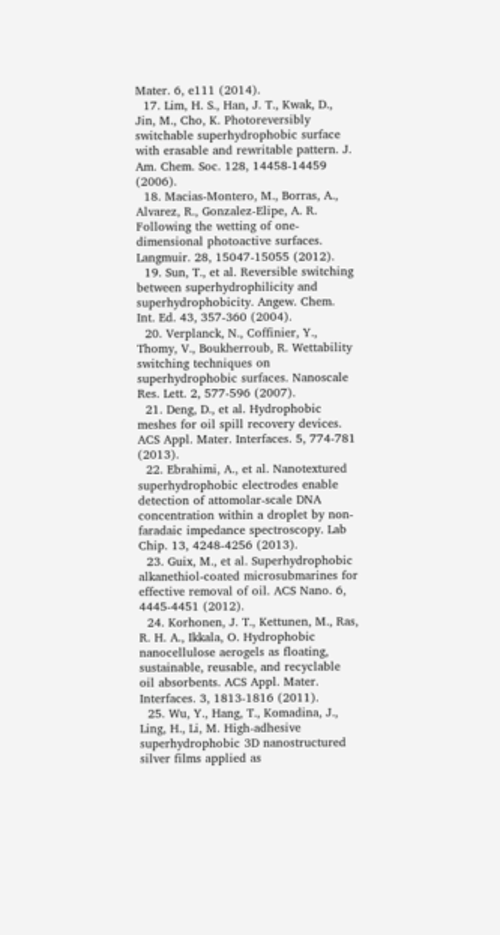Mater. 6, e111 (2014).
  17. Lim, H. S., Han, J. T., Kwak, D., Jin, M., Cho, K. Photoreversibly switchable superhydrophobic surface with erasable and rewritable pattern. J. Am. Chem. Soc. 128, 14458-14459 (2006).
  18. Macias-Montero, M., Borras, A., Alvarez, R., Gonzalez-Elipe, A. R. Following the wetting of one-dimensional photoactive surfaces. Langmuir. 28, 15047-15055 (2012).
  19. Sun, T., et al. Reversible switching between superhydrophilicity and superhydrophobicity. Angew. Chem. Int. Ed. 43, 357-360 (2004).
  20. Verplanck, N., Coffinier, Y., Thomy, V., Boukherroub, R. Wettability switching techniques on superhydrophobic surfaces. Nanoscale Res. Lett. 2, 577-596 (2007).
  21. Deng, D., et al. Hydrophobic meshes for oil spill recovery devices. ACS Appl. Mater. Interfaces. 5, 774-781 (2013).
  22. Ebrahimi, A., et al. Nanotextured superhydrophobic electrodes enable detection of attomolar-scale DNA concentration within a droplet by non-faradaic impedance spectroscopy. Lab Chip. 13, 4248-4256 (2013).
  23. Guix, M., et al. Superhydrophobic alkanethiol-coated microsubmarines for effective removal of oil. ACS Nano. 6, 4445-4451 (2012).
  24. Korhonen, J. T., Kettunen, M., Ras, R. H. A., Ikkala, O. Hydrophobic nanocellulose aerogels as floating, sustainable, reusable, and recyclable oil absorbents. ACS Appl. Mater. Interfaces. 3, 1813-1816 (2011).
  25. Wu, Y., Hang, T., Komadina, J., Ling, H., Li, M. High-adhesive superhydrophobic 3D nanostructured silver films applied as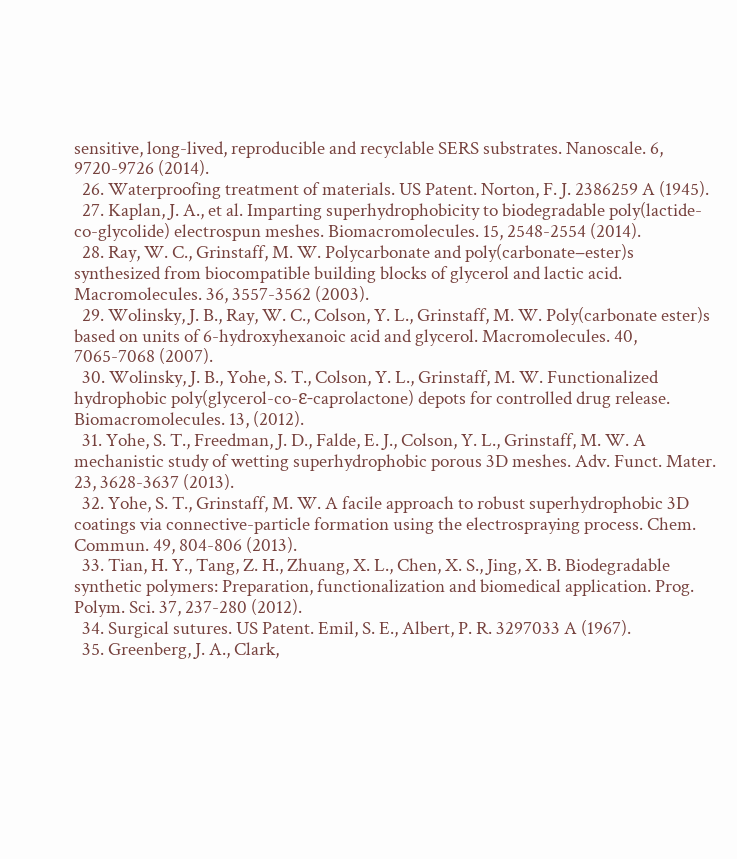sensitive, long-lived, reproducible and recyclable SERS substrates. Nanoscale. 6, 9720-9726 (2014).
  26. Waterproofing treatment of materials. US Patent. Norton, F. J. 2386259 A (1945).
  27. Kaplan, J. A., et al. Imparting superhydrophobicity to biodegradable poly(lactide-co-glycolide) electrospun meshes. Biomacromolecules. 15, 2548-2554 (2014).
  28. Ray, W. C., Grinstaff, M. W. Polycarbonate and poly(carbonate−ester)s synthesized from biocompatible building blocks of glycerol and lactic acid. Macromolecules. 36, 3557-3562 (2003).
  29. Wolinsky, J. B., Ray, W. C., Colson, Y. L., Grinstaff, M. W. Poly(carbonate ester)s based on units of 6-hydroxyhexanoic acid and glycerol. Macromolecules. 40, 7065-7068 (2007).
  30. Wolinsky, J. B., Yohe, S. T., Colson, Y. L., Grinstaff, M. W. Functionalized hydrophobic poly(glycerol-co-ε-caprolactone) depots for controlled drug release. Biomacromolecules. 13, (2012).
  31. Yohe, S. T., Freedman, J. D., Falde, E. J., Colson, Y. L., Grinstaff, M. W. A mechanistic study of wetting superhydrophobic porous 3D meshes. Adv. Funct. Mater. 23, 3628-3637 (2013).
  32. Yohe, S. T., Grinstaff, M. W. A facile approach to robust superhydrophobic 3D coatings via connective-particle formation using the electrospraying process. Chem. Commun. 49, 804-806 (2013).
  33. Tian, H. Y., Tang, Z. H., Zhuang, X. L., Chen, X. S., Jing, X. B. Biodegradable synthetic polymers: Preparation, functionalization and biomedical application. Prog. Polym. Sci. 37, 237-280 (2012).
  34. Surgical sutures. US Patent. Emil, S. E., Albert, P. R. 3297033 A (1967).
  35. Greenberg, J. A., Clark,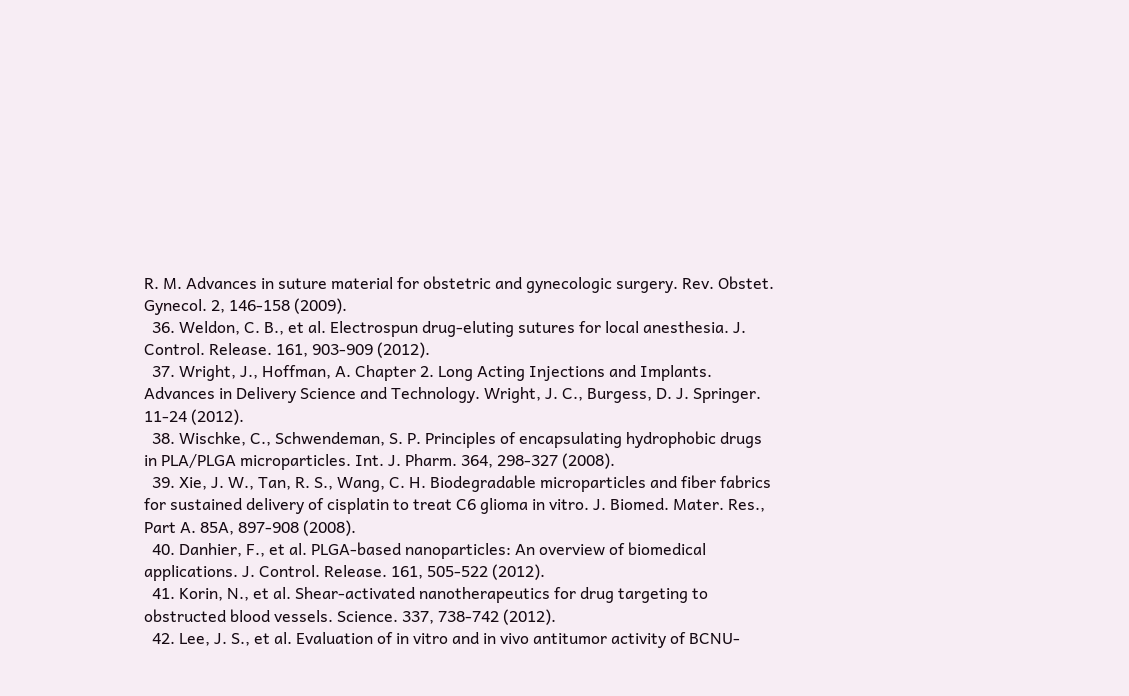R. M. Advances in suture material for obstetric and gynecologic surgery. Rev. Obstet. Gynecol. 2, 146-158 (2009).
  36. Weldon, C. B., et al. Electrospun drug-eluting sutures for local anesthesia. J. Control. Release. 161, 903-909 (2012).
  37. Wright, J., Hoffman, A. Chapter 2. Long Acting Injections and Implants. Advances in Delivery Science and Technology. Wright, J. C., Burgess, D. J. Springer. 11-24 (2012).
  38. Wischke, C., Schwendeman, S. P. Principles of encapsulating hydrophobic drugs in PLA/PLGA microparticles. Int. J. Pharm. 364, 298-327 (2008).
  39. Xie, J. W., Tan, R. S., Wang, C. H. Biodegradable microparticles and fiber fabrics for sustained delivery of cisplatin to treat C6 glioma in vitro. J. Biomed. Mater. Res., Part A. 85A, 897-908 (2008).
  40. Danhier, F., et al. PLGA-based nanoparticles: An overview of biomedical applications. J. Control. Release. 161, 505-522 (2012).
  41. Korin, N., et al. Shear-activated nanotherapeutics for drug targeting to obstructed blood vessels. Science. 337, 738-742 (2012).
  42. Lee, J. S., et al. Evaluation of in vitro and in vivo antitumor activity of BCNU-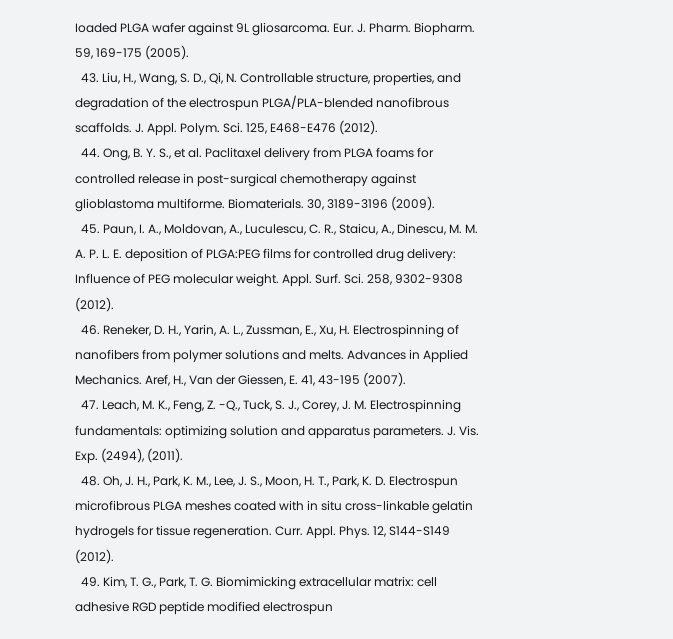Ioaded PLGA wafer against 9L gliosarcoma. Eur. J. Pharm. Biopharm. 59, 169-175 (2005).
  43. Liu, H., Wang, S. D., Qi, N. Controllable structure, properties, and degradation of the electrospun PLGA/PLA-blended nanofibrous scaffolds. J. Appl. Polym. Sci. 125, E468-E476 (2012).
  44. Ong, B. Y. S., et al. Paclitaxel delivery from PLGA foams for controlled release in post-surgical chemotherapy against glioblastoma multiforme. Biomaterials. 30, 3189-3196 (2009).
  45. Paun, I. A., Moldovan, A., Luculescu, C. R., Staicu, A., Dinescu, M. M. A. P. L. E. deposition of PLGA:PEG films for controlled drug delivery: Influence of PEG molecular weight. Appl. Surf. Sci. 258, 9302-9308 (2012).
  46. Reneker, D. H., Yarin, A. L., Zussman, E., Xu, H. Electrospinning of nanofibers from polymer solutions and melts. Advances in Applied Mechanics. Aref, H., Van der Giessen, E. 41, 43-195 (2007).
  47. Leach, M. K., Feng, Z. -Q., Tuck, S. J., Corey, J. M. Electrospinning fundamentals: optimizing solution and apparatus parameters. J. Vis. Exp. (2494), (2011).
  48. Oh, J. H., Park, K. M., Lee, J. S., Moon, H. T., Park, K. D. Electrospun microfibrous PLGA meshes coated with in situ cross-linkable gelatin hydrogels for tissue regeneration. Curr. Appl. Phys. 12, S144-S149 (2012).
  49. Kim, T. G., Park, T. G. Biomimicking extracellular matrix: cell adhesive RGD peptide modified electrospun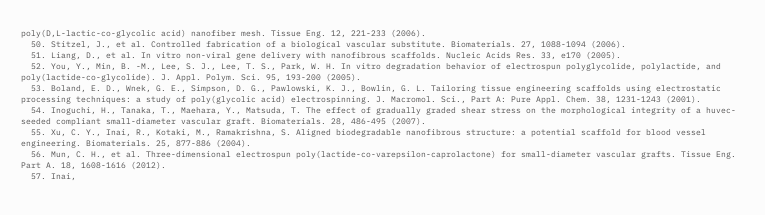poly(D,L-lactic-co-glycolic acid) nanofiber mesh. Tissue Eng. 12, 221-233 (2006).
  50. Stitzel, J., et al. Controlled fabrication of a biological vascular substitute. Biomaterials. 27, 1088-1094 (2006).
  51. Liang, D., et al. In vitro non-viral gene delivery with nanofibrous scaffolds. Nucleic Acids Res. 33, e170 (2005).
  52. You, Y., Min, B. -M., Lee, S. J., Lee, T. S., Park, W. H. In vitro degradation behavior of electrospun polyglycolide, polylactide, and poly(lactide-co-glycolide). J. Appl. Polym. Sci. 95, 193-200 (2005).
  53. Boland, E. D., Wnek, G. E., Simpson, D. G., Pawlowski, K. J., Bowlin, G. L. Tailoring tissue engineering scaffolds using electrostatic processing techniques: a study of poly(glycolic acid) electrospinning. J. Macromol. Sci., Part A: Pure Appl. Chem. 38, 1231-1243 (2001).
  54. Inoguchi, H., Tanaka, T., Maehara, Y., Matsuda, T. The effect of gradually graded shear stress on the morphological integrity of a huvec-seeded compliant small-diameter vascular graft. Biomaterials. 28, 486-495 (2007).
  55. Xu, C. Y., Inai, R., Kotaki, M., Ramakrishna, S. Aligned biodegradable nanofibrous structure: a potential scaffold for blood vessel engineering. Biomaterials. 25, 877-886 (2004).
  56. Mun, C. H., et al. Three-dimensional electrospun poly(lactide-co-varepsilon-caprolactone) for small-diameter vascular grafts. Tissue Eng. Part A. 18, 1608-1616 (2012).
  57. Inai,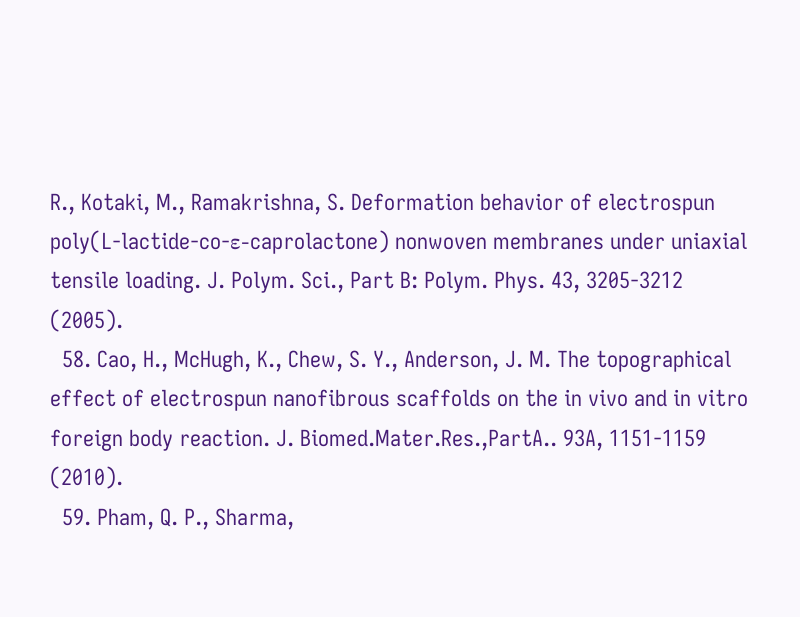R., Kotaki, M., Ramakrishna, S. Deformation behavior of electrospun poly(L-lactide-co-ε-caprolactone) nonwoven membranes under uniaxial tensile loading. J. Polym. Sci., Part B: Polym. Phys. 43, 3205-3212 (2005).
  58. Cao, H., McHugh, K., Chew, S. Y., Anderson, J. M. The topographical effect of electrospun nanofibrous scaffolds on the in vivo and in vitro foreign body reaction. J. Biomed.Mater.Res.,PartA.. 93A, 1151-1159 (2010).
  59. Pham, Q. P., Sharma,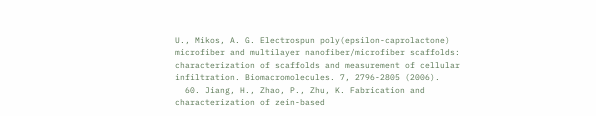U., Mikos, A. G. Electrospun poly(epsilon-caprolactone) microfiber and multilayer nanofiber/microfiber scaffolds: characterization of scaffolds and measurement of cellular infiltration. Biomacromolecules. 7, 2796-2805 (2006).
  60. Jiang, H., Zhao, P., Zhu, K. Fabrication and characterization of zein-based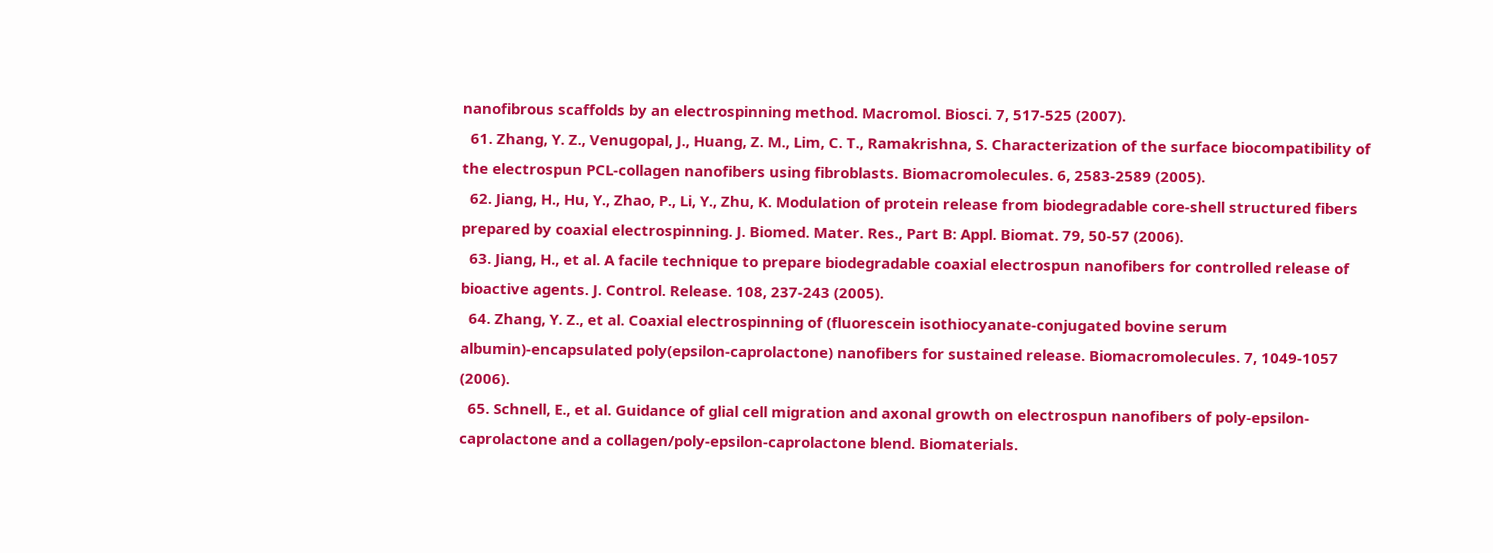nanofibrous scaffolds by an electrospinning method. Macromol. Biosci. 7, 517-525 (2007).
  61. Zhang, Y. Z., Venugopal, J., Huang, Z. M., Lim, C. T., Ramakrishna, S. Characterization of the surface biocompatibility of the electrospun PCL-collagen nanofibers using fibroblasts. Biomacromolecules. 6, 2583-2589 (2005).
  62. Jiang, H., Hu, Y., Zhao, P., Li, Y., Zhu, K. Modulation of protein release from biodegradable core-shell structured fibers prepared by coaxial electrospinning. J. Biomed. Mater. Res., Part B: Appl. Biomat. 79, 50-57 (2006).
  63. Jiang, H., et al. A facile technique to prepare biodegradable coaxial electrospun nanofibers for controlled release of bioactive agents. J. Control. Release. 108, 237-243 (2005).
  64. Zhang, Y. Z., et al. Coaxial electrospinning of (fluorescein isothiocyanate-conjugated bovine serum albumin)-encapsulated poly(epsilon-caprolactone) nanofibers for sustained release. Biomacromolecules. 7, 1049-1057 (2006).
  65. Schnell, E., et al. Guidance of glial cell migration and axonal growth on electrospun nanofibers of poly-epsilon-caprolactone and a collagen/poly-epsilon-caprolactone blend. Biomaterials.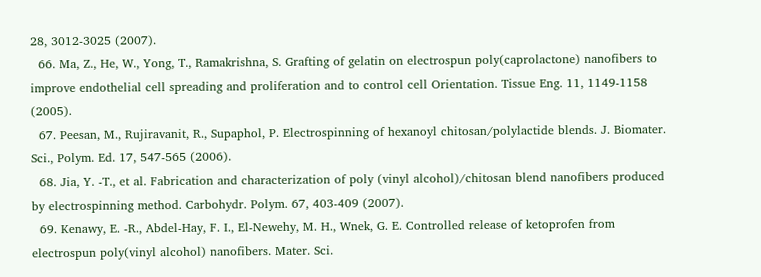28, 3012-3025 (2007).
  66. Ma, Z., He, W., Yong, T., Ramakrishna, S. Grafting of gelatin on electrospun poly(caprolactone) nanofibers to improve endothelial cell spreading and proliferation and to control cell Orientation. Tissue Eng. 11, 1149-1158 (2005).
  67. Peesan, M., Rujiravanit, R., Supaphol, P. Electrospinning of hexanoyl chitosan/polylactide blends. J. Biomater. Sci., Polym. Ed. 17, 547-565 (2006).
  68. Jia, Y. -T., et al. Fabrication and characterization of poly (vinyl alcohol)/chitosan blend nanofibers produced by electrospinning method. Carbohydr. Polym. 67, 403-409 (2007).
  69. Kenawy, E. -R., Abdel-Hay, F. I., El-Newehy, M. H., Wnek, G. E. Controlled release of ketoprofen from electrospun poly(vinyl alcohol) nanofibers. Mater. Sci.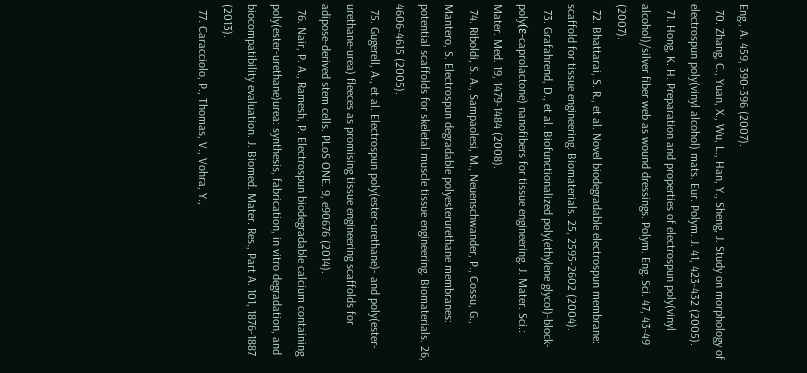Eng., A. 459, 390-396 (2007).
  70. Zhang, C., Yuan, X., Wu, L., Han, Y., Sheng, J. Study on morphology of electrospun poly(vinyl alcohol) mats. Eur. Polym. J. 41, 423-432 (2005).
  71. Hong, K. H. Preparation and properties of electrospun poly(vinyl alcohol)/silver fiber web as wound dressings. Polym. Eng. Sci. 47, 43-49 (2007).
  72. Bhattarai, S. R., et al. Novel biodegradable electrospun membrane: scaffold for tissue engineering. Biomaterials. 25, 2595-2602 (2004).
  73. Grafahrend, D., et al. Biofunctionalized poly(ethylene glycol)-block-poly(ε-caprolactone) nanofibers for tissue engineering. J. Mater. Sci.: Mater. Med. 19, 1479-1484 (2008).
  74. Riboldi, S. A., Sampaolesi, M., Neuenschwander, P., Cossu, G., Mantero, S. Electrospun degradable polyesterurethane membranes: potential scaffolds for skeletal muscle tissue engineering. Biomaterials. 26, 4606-4615 (2005).
  75. Gugerell, A., et al. Electrospun poly(ester-urethane)- and poly(ester-urethane-urea) fleeces as promising tissue engineering scaffolds for adipose-derived stem cells. PLoS ONE. 9, e90676 (2014).
  76. Nair, P. A., Ramesh, P. Electrospun biodegradable calcium containing poly(ester-urethane)urea: synthesis, fabrication, in vitro degradation, and biocompatibility evaluation. J. Biomed. Mater. Res., Part A. 101, 1876-1887 (2013).
  77. Caracciolo, P., Thomas, V., Vohra, Y.,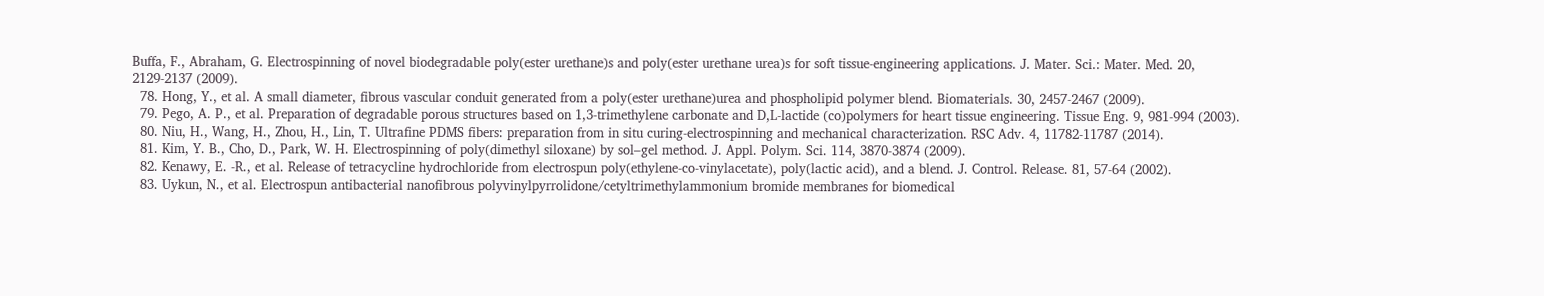Buffa, F., Abraham, G. Electrospinning of novel biodegradable poly(ester urethane)s and poly(ester urethane urea)s for soft tissue-engineering applications. J. Mater. Sci.: Mater. Med. 20, 2129-2137 (2009).
  78. Hong, Y., et al. A small diameter, fibrous vascular conduit generated from a poly(ester urethane)urea and phospholipid polymer blend. Biomaterials. 30, 2457-2467 (2009).
  79. Pego, A. P., et al. Preparation of degradable porous structures based on 1,3-trimethylene carbonate and D,L-lactide (co)polymers for heart tissue engineering. Tissue Eng. 9, 981-994 (2003).
  80. Niu, H., Wang, H., Zhou, H., Lin, T. Ultrafine PDMS fibers: preparation from in situ curing-electrospinning and mechanical characterization. RSC Adv. 4, 11782-11787 (2014).
  81. Kim, Y. B., Cho, D., Park, W. H. Electrospinning of poly(dimethyl siloxane) by sol–gel method. J. Appl. Polym. Sci. 114, 3870-3874 (2009).
  82. Kenawy, E. -R., et al. Release of tetracycline hydrochloride from electrospun poly(ethylene-co-vinylacetate), poly(lactic acid), and a blend. J. Control. Release. 81, 57-64 (2002).
  83. Uykun, N., et al. Electrospun antibacterial nanofibrous polyvinylpyrrolidone/cetyltrimethylammonium bromide membranes for biomedical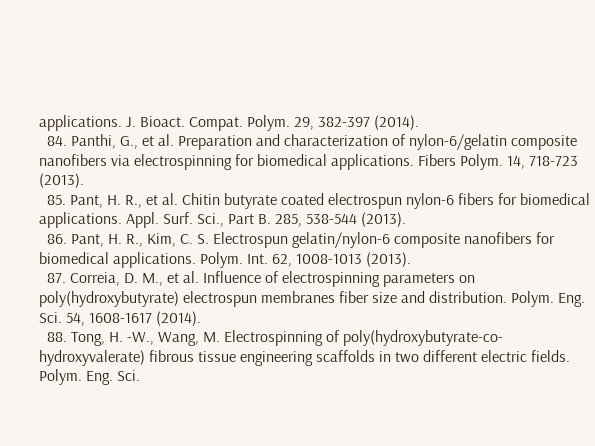applications. J. Bioact. Compat. Polym. 29, 382-397 (2014).
  84. Panthi, G., et al. Preparation and characterization of nylon-6/gelatin composite nanofibers via electrospinning for biomedical applications. Fibers Polym. 14, 718-723 (2013).
  85. Pant, H. R., et al. Chitin butyrate coated electrospun nylon-6 fibers for biomedical applications. Appl. Surf. Sci., Part B. 285, 538-544 (2013).
  86. Pant, H. R., Kim, C. S. Electrospun gelatin/nylon-6 composite nanofibers for biomedical applications. Polym. Int. 62, 1008-1013 (2013).
  87. Correia, D. M., et al. Influence of electrospinning parameters on poly(hydroxybutyrate) electrospun membranes fiber size and distribution. Polym. Eng. Sci. 54, 1608-1617 (2014).
  88. Tong, H. -W., Wang, M. Electrospinning of poly(hydroxybutyrate-co-hydroxyvalerate) fibrous tissue engineering scaffolds in two different electric fields. Polym. Eng. Sci.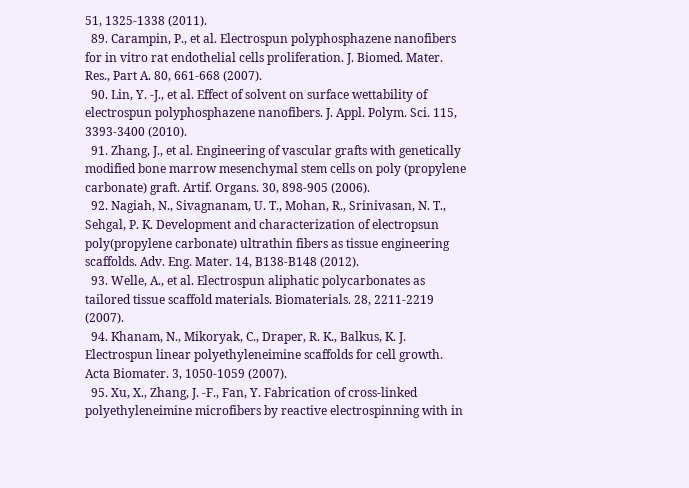51, 1325-1338 (2011).
  89. Carampin, P., et al. Electrospun polyphosphazene nanofibers for in vitro rat endothelial cells proliferation. J. Biomed. Mater. Res., Part A. 80, 661-668 (2007).
  90. Lin, Y. -J., et al. Effect of solvent on surface wettability of electrospun polyphosphazene nanofibers. J. Appl. Polym. Sci. 115, 3393-3400 (2010).
  91. Zhang, J., et al. Engineering of vascular grafts with genetically modified bone marrow mesenchymal stem cells on poly (propylene carbonate) graft. Artif. Organs. 30, 898-905 (2006).
  92. Nagiah, N., Sivagnanam, U. T., Mohan, R., Srinivasan, N. T., Sehgal, P. K. Development and characterization of electropsun poly(propylene carbonate) ultrathin fibers as tissue engineering scaffolds. Adv. Eng. Mater. 14, B138-B148 (2012).
  93. Welle, A., et al. Electrospun aliphatic polycarbonates as tailored tissue scaffold materials. Biomaterials. 28, 2211-2219 (2007).
  94. Khanam, N., Mikoryak, C., Draper, R. K., Balkus, K. J. Electrospun linear polyethyleneimine scaffolds for cell growth. Acta Biomater. 3, 1050-1059 (2007).
  95. Xu, X., Zhang, J. -F., Fan, Y. Fabrication of cross-linked polyethyleneimine microfibers by reactive electrospinning with in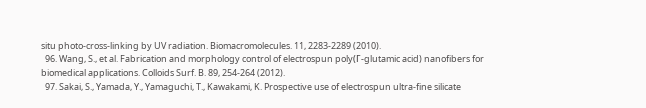situ photo-cross-linking by UV radiation. Biomacromolecules. 11, 2283-2289 (2010).
  96. Wang, S., et al. Fabrication and morphology control of electrospun poly(Γ-glutamic acid) nanofibers for biomedical applications. Colloids Surf. B. 89, 254-264 (2012).
  97. Sakai, S., Yamada, Y., Yamaguchi, T., Kawakami, K. Prospective use of electrospun ultra-fine silicate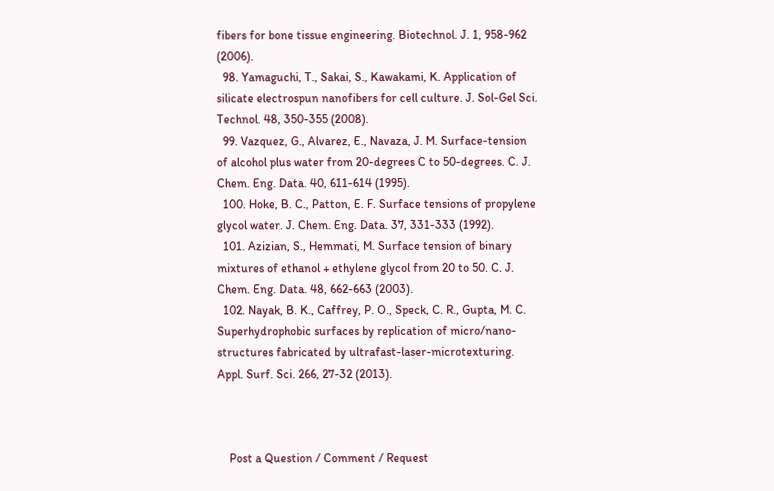fibers for bone tissue engineering. Biotechnol. J. 1, 958-962 (2006).
  98. Yamaguchi, T., Sakai, S., Kawakami, K. Application of silicate electrospun nanofibers for cell culture. J. Sol-Gel Sci. Technol. 48, 350-355 (2008).
  99. Vazquez, G., Alvarez, E., Navaza, J. M. Surface-tension of alcohol plus water from 20-degrees C to 50-degrees. C. J. Chem. Eng. Data. 40, 611-614 (1995).
  100. Hoke, B. C., Patton, E. F. Surface tensions of propylene glycol water. J. Chem. Eng. Data. 37, 331-333 (1992).
  101. Azizian, S., Hemmati, M. Surface tension of binary mixtures of ethanol + ethylene glycol from 20 to 50. C. J. Chem. Eng. Data. 48, 662-663 (2003).
  102. Nayak, B. K., Caffrey, P. O., Speck, C. R., Gupta, M. C. Superhydrophobic surfaces by replication of micro/nano-structures fabricated by ultrafast-laser-microtexturing. Appl. Surf. Sci. 266, 27-32 (2013).



    Post a Question / Comment / Request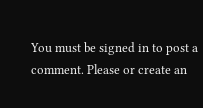You must be signed in to post a comment. Please or create an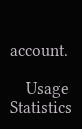account.

    Usage Statistics